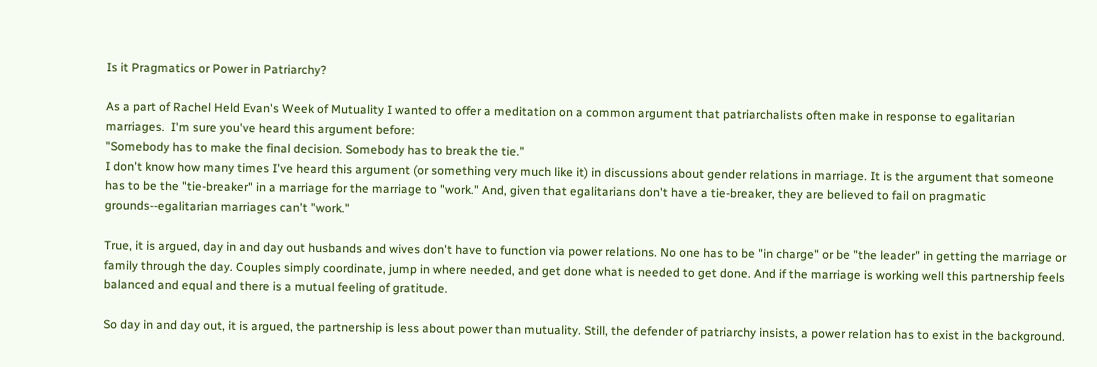Is it Pragmatics or Power in Patriarchy?

As a part of Rachel Held Evan's Week of Mutuality I wanted to offer a meditation on a common argument that patriarchalists often make in response to egalitarian marriages.  I'm sure you've heard this argument before:
"Somebody has to make the final decision. Somebody has to break the tie."
I don't know how many times I've heard this argument (or something very much like it) in discussions about gender relations in marriage. It is the argument that someone has to be the "tie-breaker" in a marriage for the marriage to "work." And, given that egalitarians don't have a tie-breaker, they are believed to fail on pragmatic grounds--egalitarian marriages can't "work."

True, it is argued, day in and day out husbands and wives don't have to function via power relations. No one has to be "in charge" or be "the leader" in getting the marriage or family through the day. Couples simply coordinate, jump in where needed, and get done what is needed to get done. And if the marriage is working well this partnership feels balanced and equal and there is a mutual feeling of gratitude.

So day in and day out, it is argued, the partnership is less about power than mutuality. Still, the defender of patriarchy insists, a power relation has to exist in the background.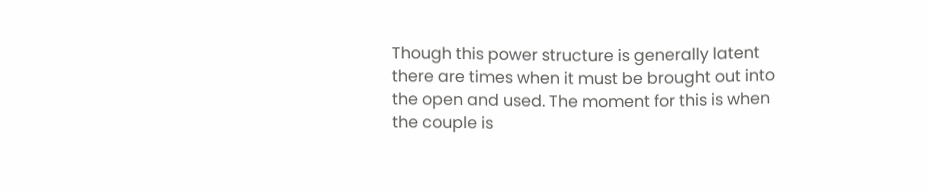Though this power structure is generally latent there are times when it must be brought out into the open and used. The moment for this is when the couple is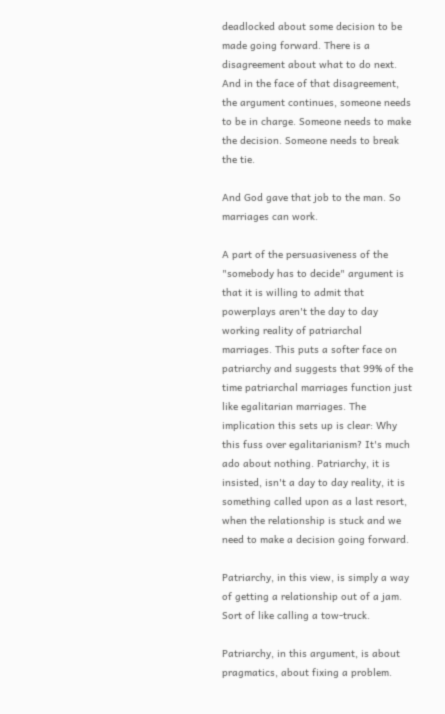deadlocked about some decision to be made going forward. There is a disagreement about what to do next. And in the face of that disagreement, the argument continues, someone needs to be in charge. Someone needs to make the decision. Someone needs to break the tie.

And God gave that job to the man. So marriages can work.

A part of the persuasiveness of the "somebody has to decide" argument is that it is willing to admit that powerplays aren't the day to day working reality of patriarchal marriages. This puts a softer face on patriarchy and suggests that 99% of the time patriarchal marriages function just like egalitarian marriages. The implication this sets up is clear: Why this fuss over egalitarianism? It's much ado about nothing. Patriarchy, it is insisted, isn't a day to day reality, it is something called upon as a last resort, when the relationship is stuck and we need to make a decision going forward.

Patriarchy, in this view, is simply a way of getting a relationship out of a jam. Sort of like calling a tow-truck.

Patriarchy, in this argument, is about pragmatics, about fixing a problem.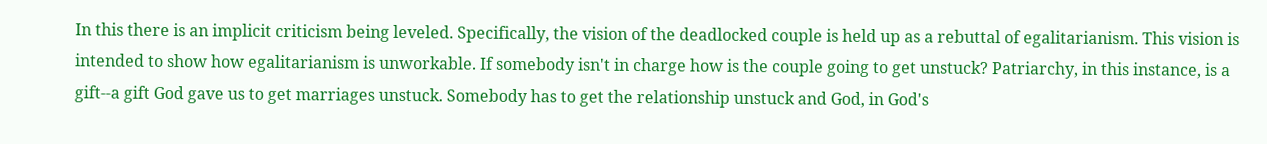In this there is an implicit criticism being leveled. Specifically, the vision of the deadlocked couple is held up as a rebuttal of egalitarianism. This vision is intended to show how egalitarianism is unworkable. If somebody isn't in charge how is the couple going to get unstuck? Patriarchy, in this instance, is a gift--a gift God gave us to get marriages unstuck. Somebody has to get the relationship unstuck and God, in God's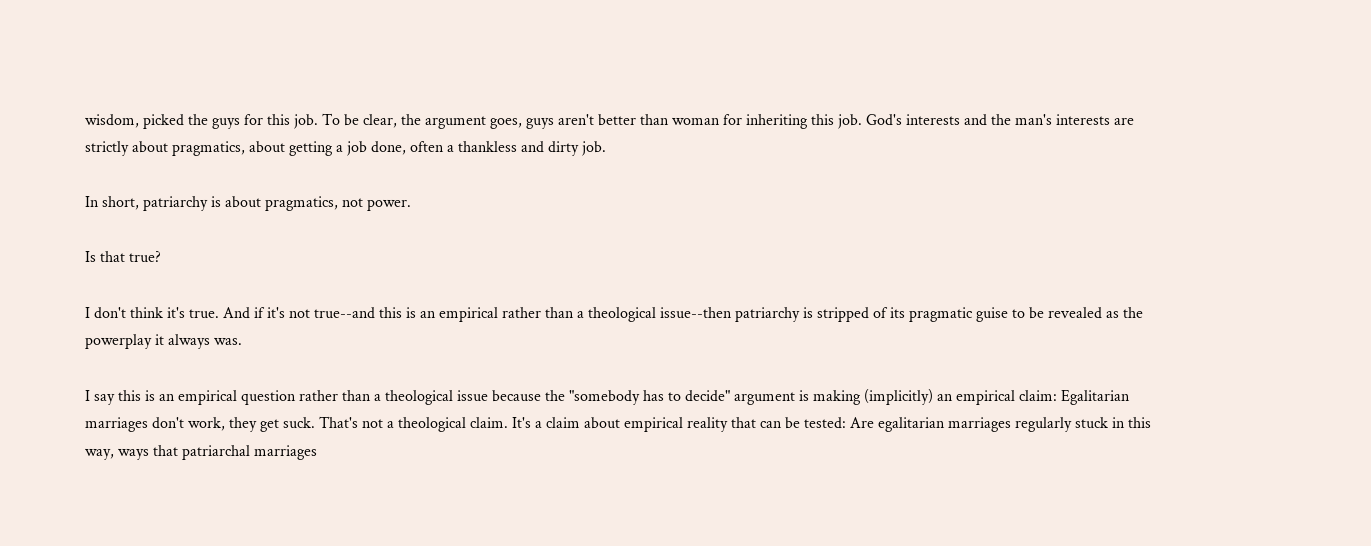wisdom, picked the guys for this job. To be clear, the argument goes, guys aren't better than woman for inheriting this job. God's interests and the man's interests are strictly about pragmatics, about getting a job done, often a thankless and dirty job.

In short, patriarchy is about pragmatics, not power.

Is that true?

I don't think it's true. And if it's not true--and this is an empirical rather than a theological issue--then patriarchy is stripped of its pragmatic guise to be revealed as the powerplay it always was.

I say this is an empirical question rather than a theological issue because the "somebody has to decide" argument is making (implicitly) an empirical claim: Egalitarian marriages don't work, they get suck. That's not a theological claim. It's a claim about empirical reality that can be tested: Are egalitarian marriages regularly stuck in this way, ways that patriarchal marriages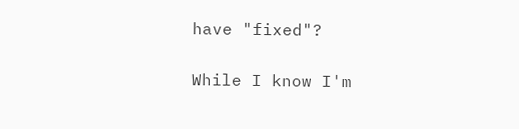have "fixed"?

While I know I'm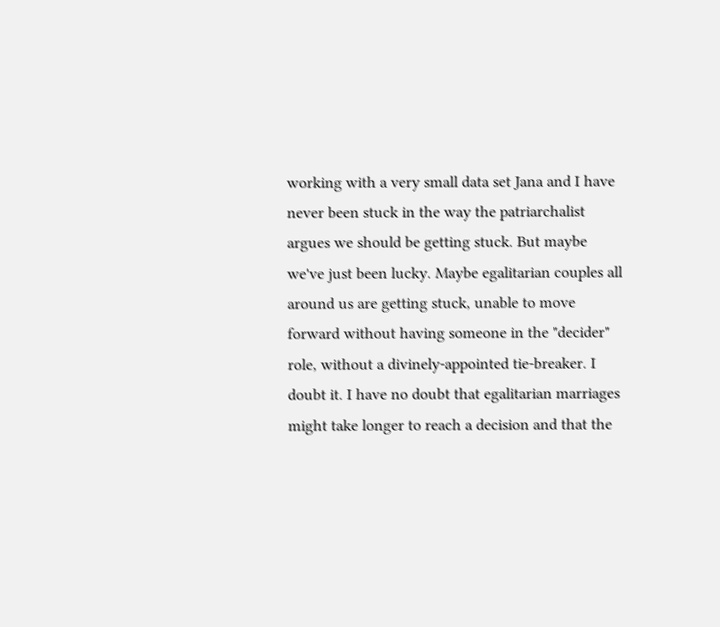working with a very small data set Jana and I have never been stuck in the way the patriarchalist argues we should be getting stuck. But maybe we've just been lucky. Maybe egalitarian couples all around us are getting stuck, unable to move forward without having someone in the "decider" role, without a divinely-appointed tie-breaker. I doubt it. I have no doubt that egalitarian marriages might take longer to reach a decision and that the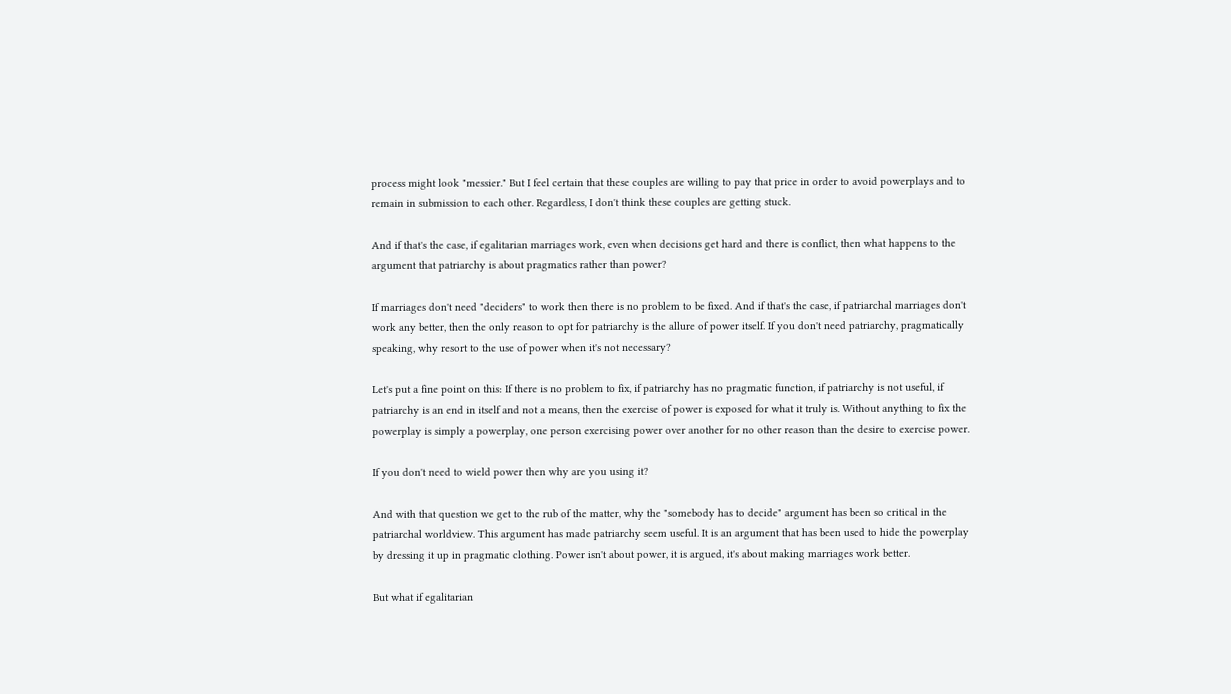process might look "messier." But I feel certain that these couples are willing to pay that price in order to avoid powerplays and to remain in submission to each other. Regardless, I don't think these couples are getting stuck.

And if that's the case, if egalitarian marriages work, even when decisions get hard and there is conflict, then what happens to the argument that patriarchy is about pragmatics rather than power?

If marriages don't need "deciders" to work then there is no problem to be fixed. And if that's the case, if patriarchal marriages don't work any better, then the only reason to opt for patriarchy is the allure of power itself. If you don't need patriarchy, pragmatically speaking, why resort to the use of power when it's not necessary?

Let's put a fine point on this: If there is no problem to fix, if patriarchy has no pragmatic function, if patriarchy is not useful, if patriarchy is an end in itself and not a means, then the exercise of power is exposed for what it truly is. Without anything to fix the powerplay is simply a powerplay, one person exercising power over another for no other reason than the desire to exercise power.

If you don't need to wield power then why are you using it?

And with that question we get to the rub of the matter, why the "somebody has to decide" argument has been so critical in the patriarchal worldview. This argument has made patriarchy seem useful. It is an argument that has been used to hide the powerplay by dressing it up in pragmatic clothing. Power isn't about power, it is argued, it's about making marriages work better.

But what if egalitarian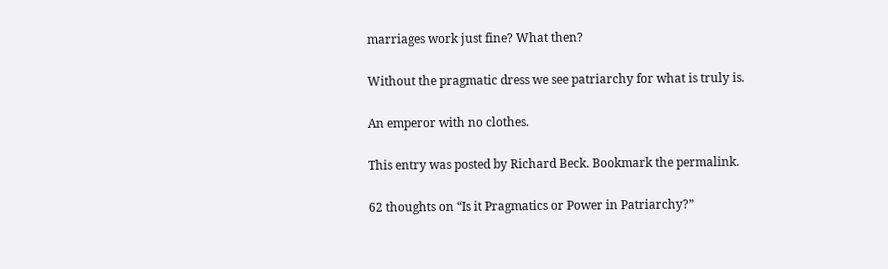marriages work just fine? What then?

Without the pragmatic dress we see patriarchy for what is truly is.

An emperor with no clothes.

This entry was posted by Richard Beck. Bookmark the permalink.

62 thoughts on “Is it Pragmatics or Power in Patriarchy?”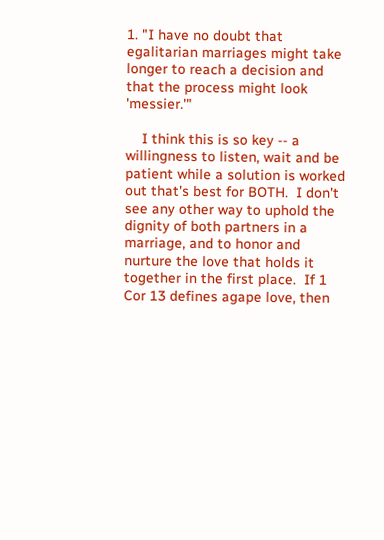1. "I have no doubt that egalitarian marriages might take longer to reach a decision and that the process might look 'messier.'"

    I think this is so key -- a willingness to listen, wait and be patient while a solution is worked out that's best for BOTH.  I don't see any other way to uphold the dignity of both partners in a marriage, and to honor and nurture the love that holds it together in the first place.  If 1 Cor 13 defines agape love, then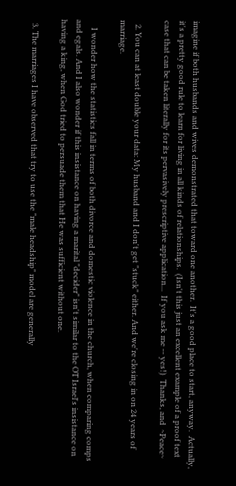imagine if both husbands and wives demonstrated that toward one another.  It's a good place to start, anyway.  Actually, it's a pretty good rule to learn for living in all kinds of relationships.  (Isn't this just an excellent example of a proof text case that can be taken literally for its pervasively prescriptive application...  If you ask me -- yes!)  Thanks, and  ~Peace~

  2. You can at least double your data: My husband and I don't get "stuck" either. And we're closing in on 24 years of marriage.

    I wonder how the statistics fall in terms of both divorce and domestic violence in the church, when comparing comps and egals. And I also wonder if this insistance on having a marital "decider" isn't similar to the OT Israel's insistance on having a king, when God tried to persuade them that He was sufficient without one.

  3. The marriages I have observed that try to use the "male headship" model are generally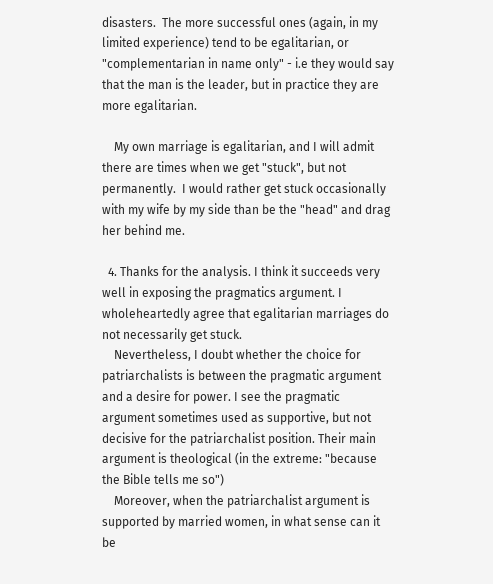disasters.  The more successful ones (again, in my limited experience) tend to be egalitarian, or "complementarian in name only" - i.e they would say that the man is the leader, but in practice they are more egalitarian.

    My own marriage is egalitarian, and I will admit there are times when we get "stuck", but not permanently.  I would rather get stuck occasionally with my wife by my side than be the "head" and drag her behind me.

  4. Thanks for the analysis. I think it succeeds very well in exposing the pragmatics argument. I wholeheartedly agree that egalitarian marriages do not necessarily get stuck.
    Nevertheless, I doubt whether the choice for patriarchalists is between the pragmatic argument and a desire for power. I see the pragmatic argument sometimes used as supportive, but not decisive for the patriarchalist position. Their main argument is theological (in the extreme: "because the Bible tells me so")
    Moreover, when the patriarchalist argument is supported by married women, in what sense can it be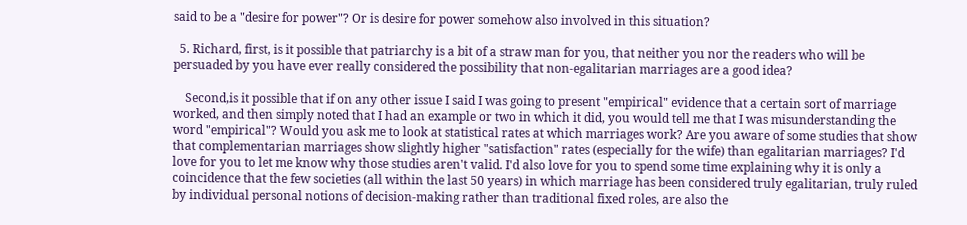said to be a "desire for power"? Or is desire for power somehow also involved in this situation?

  5. Richard, first, is it possible that patriarchy is a bit of a straw man for you, that neither you nor the readers who will be persuaded by you have ever really considered the possibility that non-egalitarian marriages are a good idea?

    Second,is it possible that if on any other issue I said I was going to present "empirical" evidence that a certain sort of marriage worked, and then simply noted that I had an example or two in which it did, you would tell me that I was misunderstanding the word "empirical"? Would you ask me to look at statistical rates at which marriages work? Are you aware of some studies that show that complementarian marriages show slightly higher "satisfaction" rates (especially for the wife) than egalitarian marriages? I'd love for you to let me know why those studies aren't valid. I'd also love for you to spend some time explaining why it is only a coincidence that the few societies (all within the last 50 years) in which marriage has been considered truly egalitarian, truly ruled by individual personal notions of decision-making rather than traditional fixed roles, are also the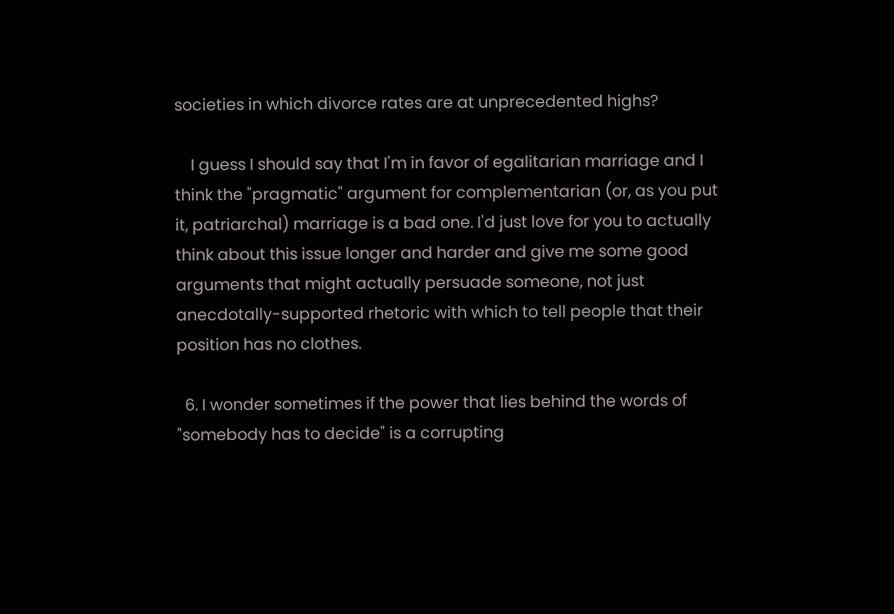societies in which divorce rates are at unprecedented highs?

    I guess I should say that I'm in favor of egalitarian marriage and I think the "pragmatic" argument for complementarian (or, as you put it, patriarchal) marriage is a bad one. I'd just love for you to actually think about this issue longer and harder and give me some good arguments that might actually persuade someone, not just anecdotally-supported rhetoric with which to tell people that their position has no clothes.

  6. I wonder sometimes if the power that lies behind the words of "somebody has to decide" is a corrupting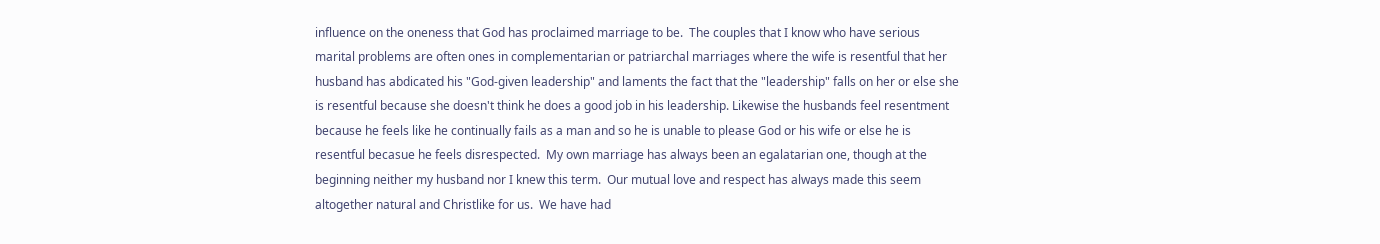influence on the oneness that God has proclaimed marriage to be.  The couples that I know who have serious marital problems are often ones in complementarian or patriarchal marriages where the wife is resentful that her husband has abdicated his "God-given leadership" and laments the fact that the "leadership" falls on her or else she is resentful because she doesn't think he does a good job in his leadership. Likewise the husbands feel resentment because he feels like he continually fails as a man and so he is unable to please God or his wife or else he is resentful becasue he feels disrespected.  My own marriage has always been an egalatarian one, though at the beginning neither my husband nor I knew this term.  Our mutual love and respect has always made this seem altogether natural and Christlike for us.  We have had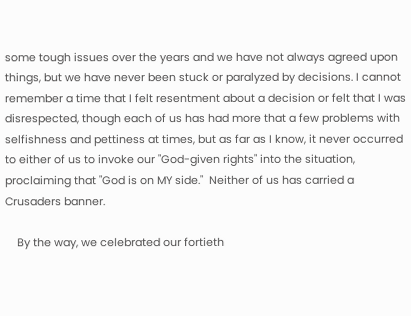some tough issues over the years and we have not always agreed upon things, but we have never been stuck or paralyzed by decisions. I cannot remember a time that I felt resentment about a decision or felt that I was disrespected, though each of us has had more that a few problems with selfishness and pettiness at times, but as far as I know, it never occurred to either of us to invoke our "God-given rights" into the situation, proclaiming that "God is on MY side."  Neither of us has carried a Crusaders banner.

    By the way, we celebrated our fortieth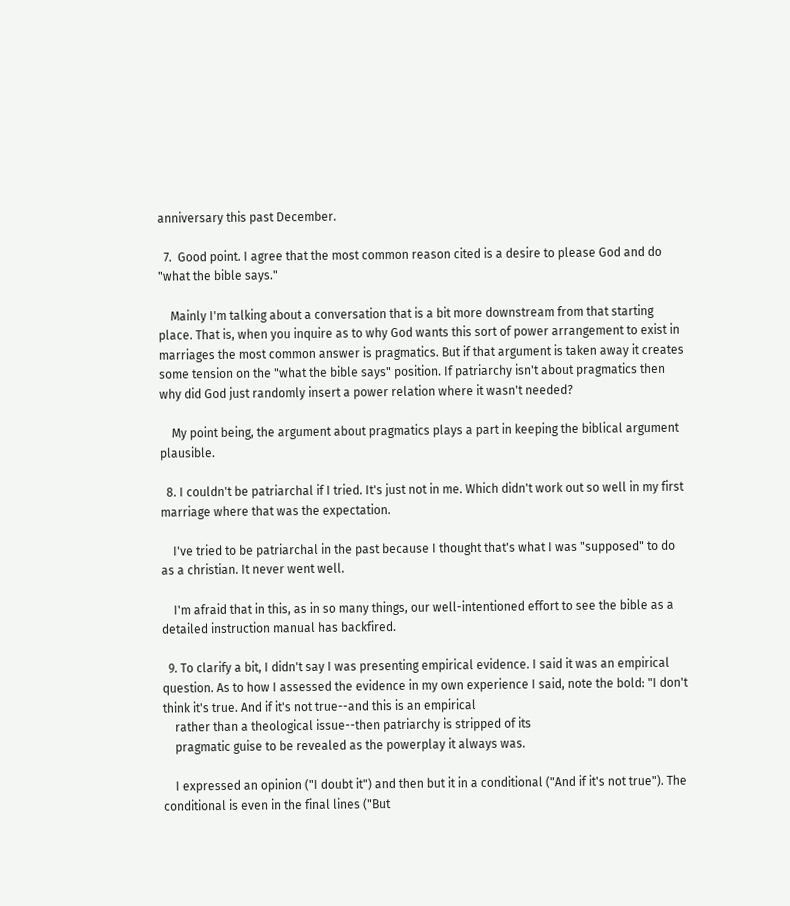anniversary this past December.

  7.  Good point. I agree that the most common reason cited is a desire to please God and do "what the bible says."

    Mainly I'm talking about a conversation that is a bit more downstream from that starting place. That is, when you inquire as to why God wants this sort of power arrangement to exist in marriages the most common answer is pragmatics. But if that argument is taken away it creates some tension on the "what the bible says" position. If patriarchy isn't about pragmatics then why did God just randomly insert a power relation where it wasn't needed?

    My point being, the argument about pragmatics plays a part in keeping the biblical argument plausible.

  8. I couldn't be patriarchal if I tried. It's just not in me. Which didn't work out so well in my first marriage where that was the expectation.

    I've tried to be patriarchal in the past because I thought that's what I was "supposed" to do as a christian. It never went well.

    I'm afraid that in this, as in so many things, our well-intentioned effort to see the bible as a detailed instruction manual has backfired.

  9. To clarify a bit, I didn't say I was presenting empirical evidence. I said it was an empirical question. As to how I assessed the evidence in my own experience I said, note the bold: "I don't think it's true. And if it's not true--and this is an empirical
    rather than a theological issue--then patriarchy is stripped of its
    pragmatic guise to be revealed as the powerplay it always was.

    I expressed an opinion ("I doubt it") and then but it in a conditional ("And if it's not true"). The conditional is even in the final lines ("But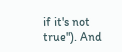if it's not true"). And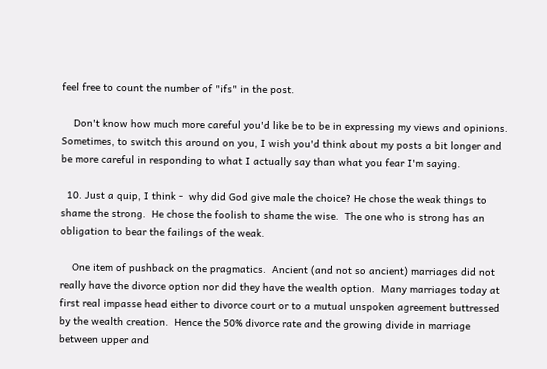feel free to count the number of "ifs" in the post.

    Don't know how much more careful you'd like be to be in expressing my views and opinions. Sometimes, to switch this around on you, I wish you'd think about my posts a bit longer and be more careful in responding to what I actually say than what you fear I'm saying.

  10. Just a quip, I think -  why did God give male the choice? He chose the weak things to shame the strong.  He chose the foolish to shame the wise.  The one who is strong has an obligation to bear the failings of the weak.

    One item of pushback on the pragmatics.  Ancient (and not so ancient) marriages did not really have the divorce option nor did they have the wealth option.  Many marriages today at first real impasse head either to divorce court or to a mutual unspoken agreement buttressed by the wealth creation.  Hence the 50% divorce rate and the growing divide in marriage between upper and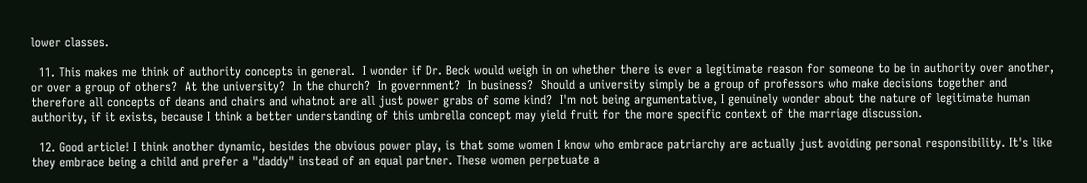lower classes.

  11. This makes me think of authority concepts in general.  I wonder if Dr. Beck would weigh in on whether there is ever a legitimate reason for someone to be in authority over another, or over a group of others?  At the university?  In the church?  In government?  In business?  Should a university simply be a group of professors who make decisions together and therefore all concepts of deans and chairs and whatnot are all just power grabs of some kind?  I'm not being argumentative, I genuinely wonder about the nature of legitimate human authority, if it exists, because I think a better understanding of this umbrella concept may yield fruit for the more specific context of the marriage discussion.

  12. Good article! I think another dynamic, besides the obvious power play, is that some women I know who embrace patriarchy are actually just avoiding personal responsibility. It's like they embrace being a child and prefer a "daddy" instead of an equal partner. These women perpetuate a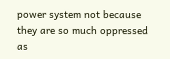power system not because they are so much oppressed as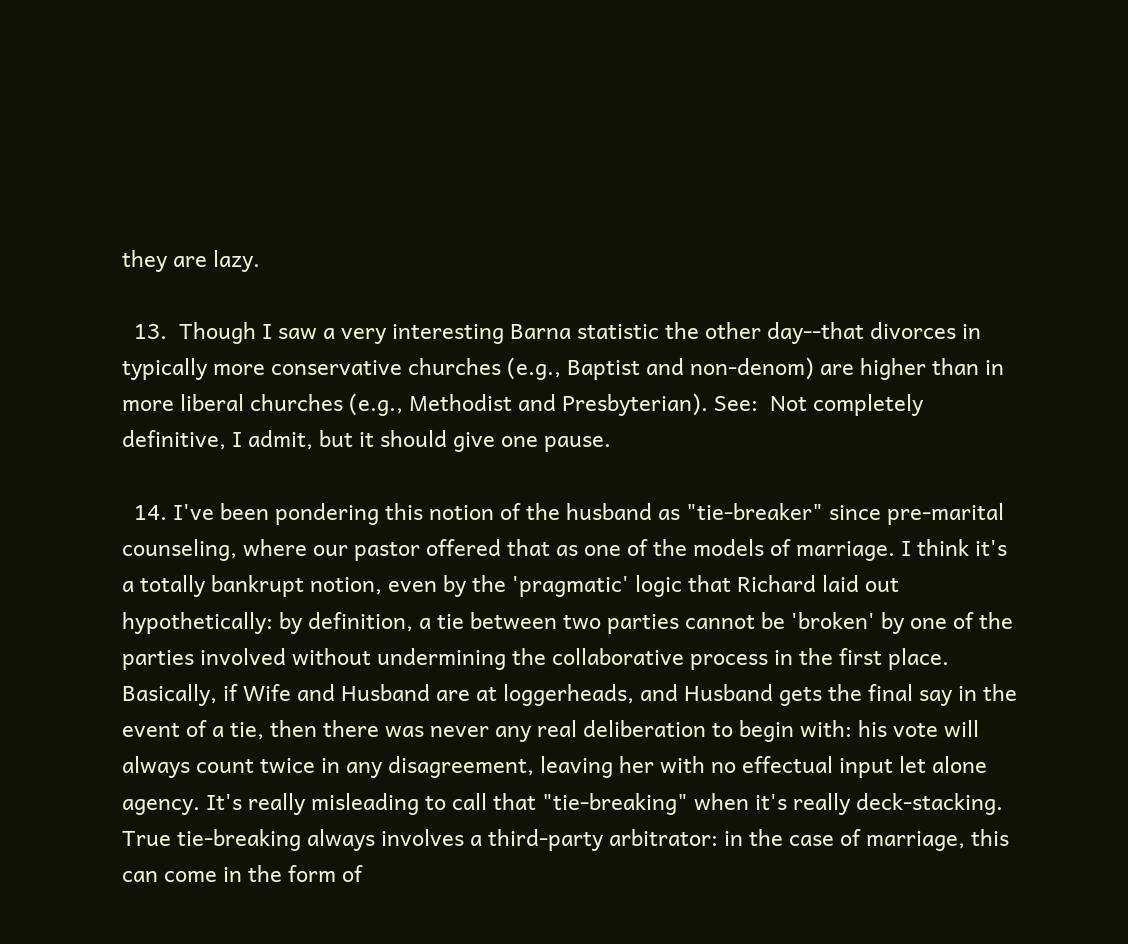they are lazy.

  13.  Though I saw a very interesting Barna statistic the other day--that divorces in typically more conservative churches (e.g., Baptist and non-denom) are higher than in more liberal churches (e.g., Methodist and Presbyterian). See:  Not completely definitive, I admit, but it should give one pause.

  14. I've been pondering this notion of the husband as "tie-breaker" since pre-marital counseling, where our pastor offered that as one of the models of marriage. I think it's a totally bankrupt notion, even by the 'pragmatic' logic that Richard laid out hypothetically: by definition, a tie between two parties cannot be 'broken' by one of the parties involved without undermining the collaborative process in the first place. Basically, if Wife and Husband are at loggerheads, and Husband gets the final say in the event of a tie, then there was never any real deliberation to begin with: his vote will always count twice in any disagreement, leaving her with no effectual input let alone agency. It's really misleading to call that "tie-breaking" when it's really deck-stacking. True tie-breaking always involves a third-party arbitrator: in the case of marriage, this can come in the form of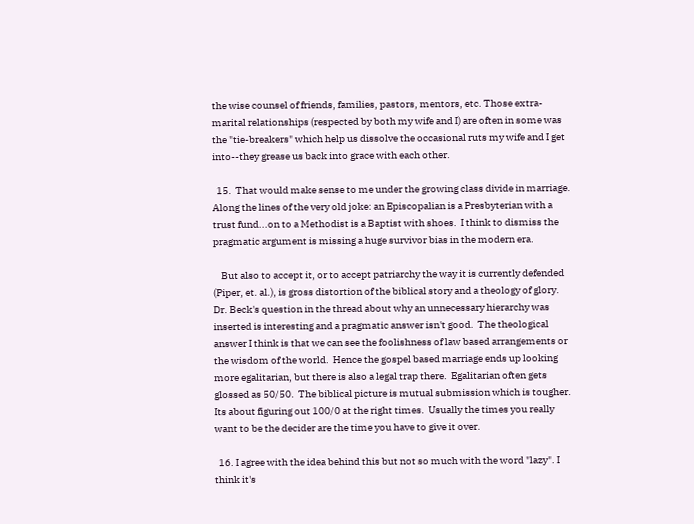the wise counsel of friends, families, pastors, mentors, etc. Those extra-marital relationships (respected by both my wife and I) are often in some was the "tie-breakers" which help us dissolve the occasional ruts my wife and I get into--they grease us back into grace with each other.

  15.  That would make sense to me under the growing class divide in marriage.  Along the lines of the very old joke: an Episcopalian is a Presbyterian with a trust fund...on to a Methodist is a Baptist with shoes.  I think to dismiss the pragmatic argument is missing a huge survivor bias in the modern era.

    But also to accept it, or to accept patriarchy the way it is currently defended (Piper, et. al.), is gross distortion of the biblical story and a theology of glory.  Dr. Beck's question in the thread about why an unnecessary hierarchy was inserted is interesting and a pragmatic answer isn't good.  The theological answer I think is that we can see the foolishness of law based arrangements or the wisdom of the world.  Hence the gospel based marriage ends up looking more egalitarian, but there is also a legal trap there.  Egalitarian often gets glossed as 50/50.  The biblical picture is mutual submission which is tougher.  Its about figuring out 100/0 at the right times.  Usually the times you really want to be the decider are the time you have to give it over.

  16. I agree with the idea behind this but not so much with the word "lazy". I think it's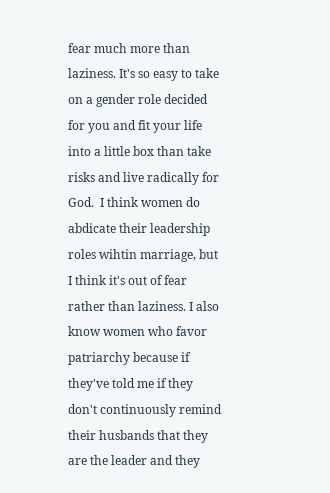fear much more than laziness. It's so easy to take on a gender role decided for you and fit your life into a little box than take risks and live radically for God.  I think women do abdicate their leadership roles wihtin marriage, but I think it's out of fear rather than laziness. I also know women who favor patriarchy because if they've told me if they don't continuously remind their husbands that they are the leader and they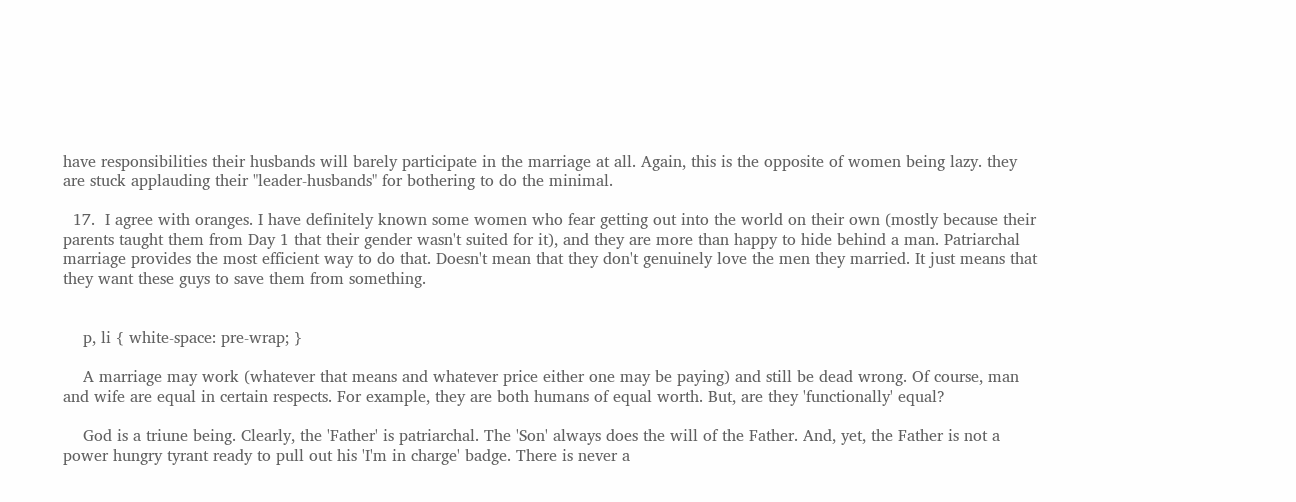have responsibilities their husbands will barely participate in the marriage at all. Again, this is the opposite of women being lazy. they are stuck applauding their "leader-husbands" for bothering to do the minimal.

  17.  I agree with oranges. I have definitely known some women who fear getting out into the world on their own (mostly because their parents taught them from Day 1 that their gender wasn't suited for it), and they are more than happy to hide behind a man. Patriarchal marriage provides the most efficient way to do that. Doesn't mean that they don't genuinely love the men they married. It just means that they want these guys to save them from something.


    p, li { white-space: pre-wrap; }

    A marriage may work (whatever that means and whatever price either one may be paying) and still be dead wrong. Of course, man and wife are equal in certain respects. For example, they are both humans of equal worth. But, are they 'functionally' equal?

    God is a triune being. Clearly, the 'Father' is patriarchal. The 'Son' always does the will of the Father. And, yet, the Father is not a power hungry tyrant ready to pull out his 'I'm in charge' badge. There is never a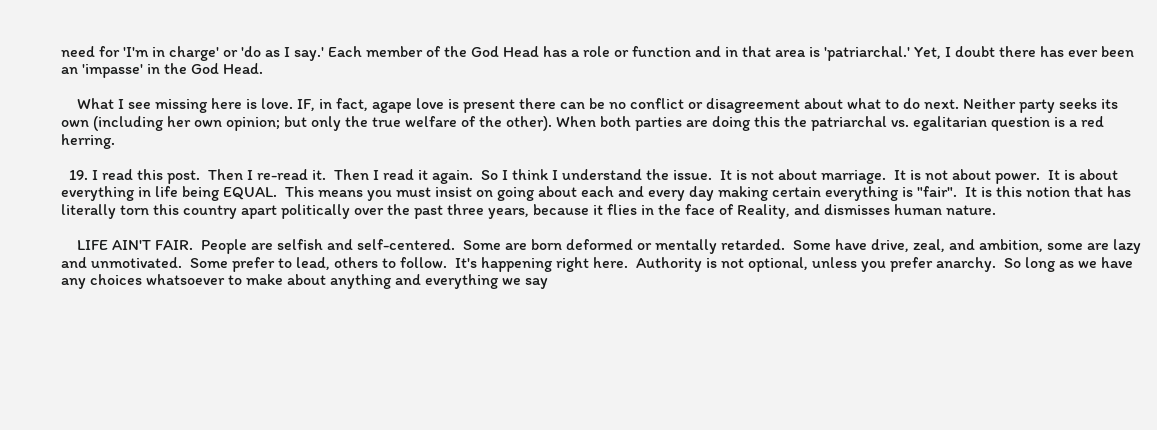need for 'I'm in charge' or 'do as I say.' Each member of the God Head has a role or function and in that area is 'patriarchal.' Yet, I doubt there has ever been an 'impasse' in the God Head.

    What I see missing here is love. IF, in fact, agape love is present there can be no conflict or disagreement about what to do next. Neither party seeks its own (including her own opinion; but only the true welfare of the other). When both parties are doing this the patriarchal vs. egalitarian question is a red herring.

  19. I read this post.  Then I re-read it.  Then I read it again.  So I think I understand the issue.  It is not about marriage.  It is not about power.  It is about everything in life being EQUAL.  This means you must insist on going about each and every day making certain everything is "fair".  It is this notion that has literally torn this country apart politically over the past three years, because it flies in the face of Reality, and dismisses human nature.

    LIFE AIN'T FAIR.  People are selfish and self-centered.  Some are born deformed or mentally retarded.  Some have drive, zeal, and ambition, some are lazy and unmotivated.  Some prefer to lead, others to follow.  It's happening right here.  Authority is not optional, unless you prefer anarchy.  So long as we have any choices whatsoever to make about anything and everything we say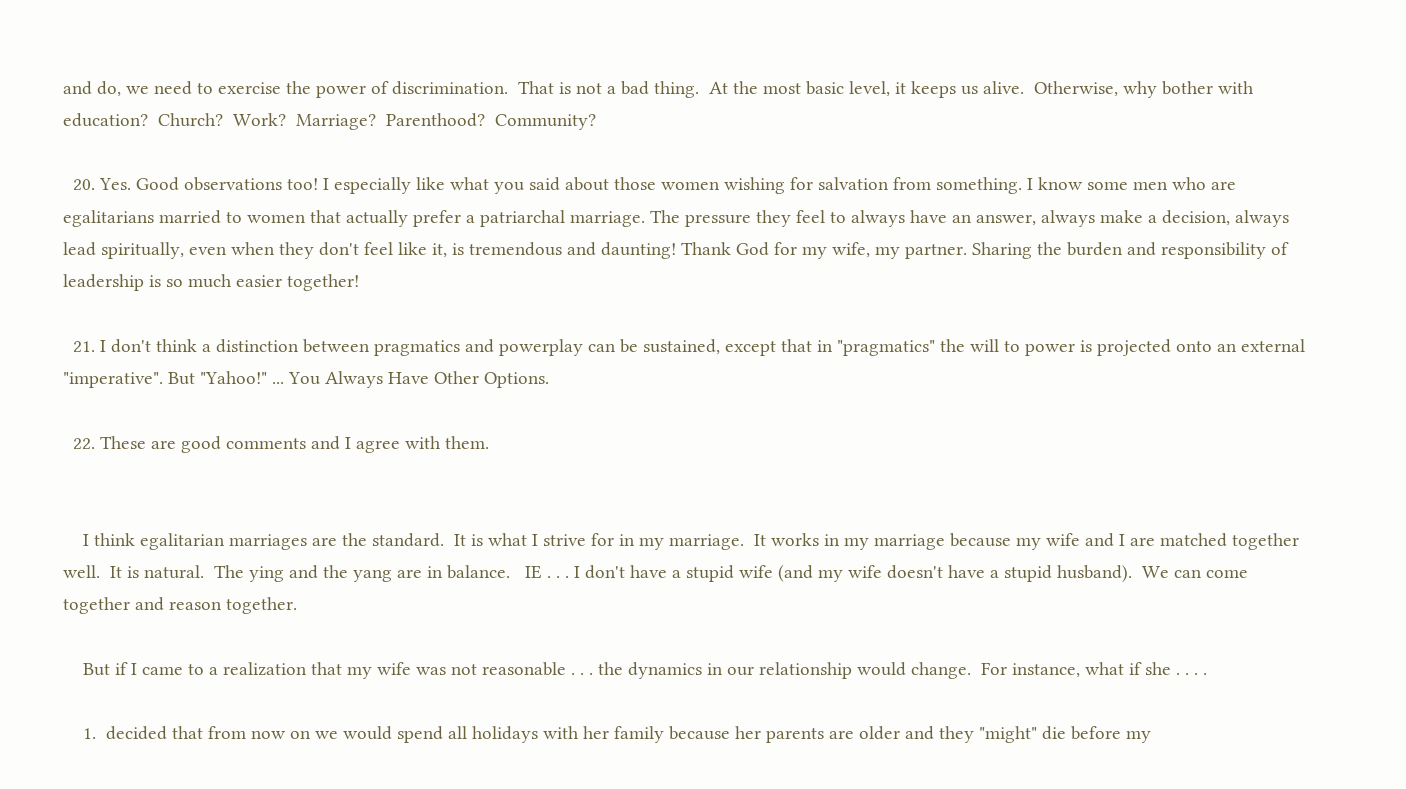and do, we need to exercise the power of discrimination.  That is not a bad thing.  At the most basic level, it keeps us alive.  Otherwise, why bother with education?  Church?  Work?  Marriage?  Parenthood?  Community?

  20. Yes. Good observations too! I especially like what you said about those women wishing for salvation from something. I know some men who are egalitarians married to women that actually prefer a patriarchal marriage. The pressure they feel to always have an answer, always make a decision, always lead spiritually, even when they don't feel like it, is tremendous and daunting! Thank God for my wife, my partner. Sharing the burden and responsibility of leadership is so much easier together!

  21. I don't think a distinction between pragmatics and powerplay can be sustained, except that in "pragmatics" the will to power is projected onto an external "imperative". But "Yahoo!" ... You Always Have Other Options.

  22. These are good comments and I agree with them.


    I think egalitarian marriages are the standard.  It is what I strive for in my marriage.  It works in my marriage because my wife and I are matched together well.  It is natural.  The ying and the yang are in balance.   IE . . . I don't have a stupid wife (and my wife doesn't have a stupid husband).  We can come together and reason together.

    But if I came to a realization that my wife was not reasonable . . . the dynamics in our relationship would change.  For instance, what if she . . . .

    1.  decided that from now on we would spend all holidays with her family because her parents are older and they "might" die before my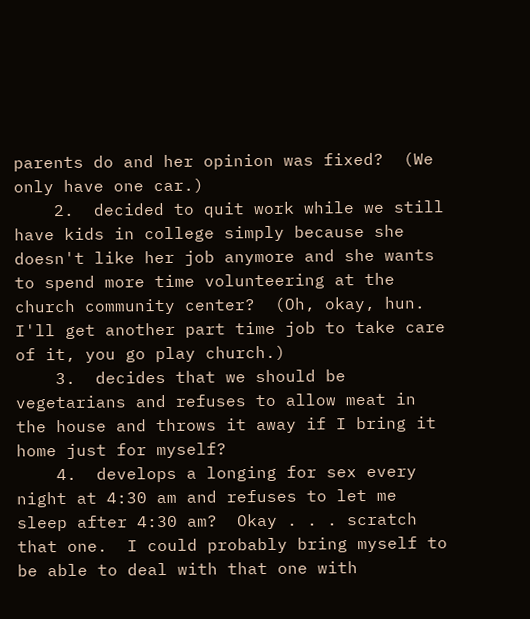parents do and her opinion was fixed?  (We only have one car.)
    2.  decided to quit work while we still have kids in college simply because she doesn't like her job anymore and she wants to spend more time volunteering at the church community center?  (Oh, okay, hun.  I'll get another part time job to take care of it, you go play church.)
    3.  decides that we should be vegetarians and refuses to allow meat in the house and throws it away if I bring it home just for myself?
    4.  develops a longing for sex every night at 4:30 am and refuses to let me sleep after 4:30 am?  Okay . . . scratch that one.  I could probably bring myself to be able to deal with that one with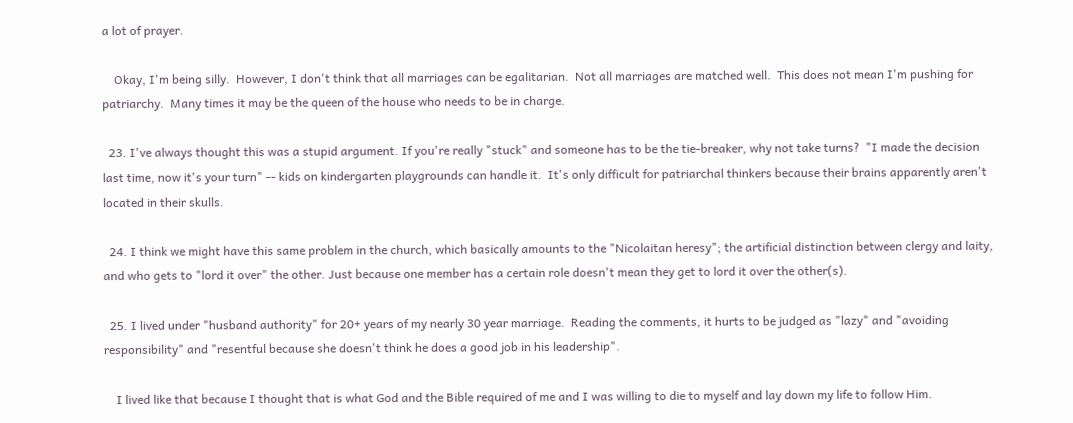a lot of prayer.

    Okay, I'm being silly.  However, I don't think that all marriages can be egalitarian.  Not all marriages are matched well.  This does not mean I'm pushing for patriarchy.  Many times it may be the queen of the house who needs to be in charge.

  23. I've always thought this was a stupid argument. If you're really "stuck" and someone has to be the tie-breaker, why not take turns?  "I made the decision last time, now it's your turn" -- kids on kindergarten playgrounds can handle it.  It's only difficult for patriarchal thinkers because their brains apparently aren't located in their skulls.

  24. I think we might have this same problem in the church, which basically amounts to the "Nicolaitan heresy"; the artificial distinction between clergy and laity, and who gets to "lord it over" the other. Just because one member has a certain role doesn't mean they get to lord it over the other(s).

  25. I lived under "husband authority" for 20+ years of my nearly 30 year marriage.  Reading the comments, it hurts to be judged as "lazy" and "avoiding responsibility" and "resentful because she doesn't think he does a good job in his leadership".

    I lived like that because I thought that is what God and the Bible required of me and I was willing to die to myself and lay down my life to follow Him.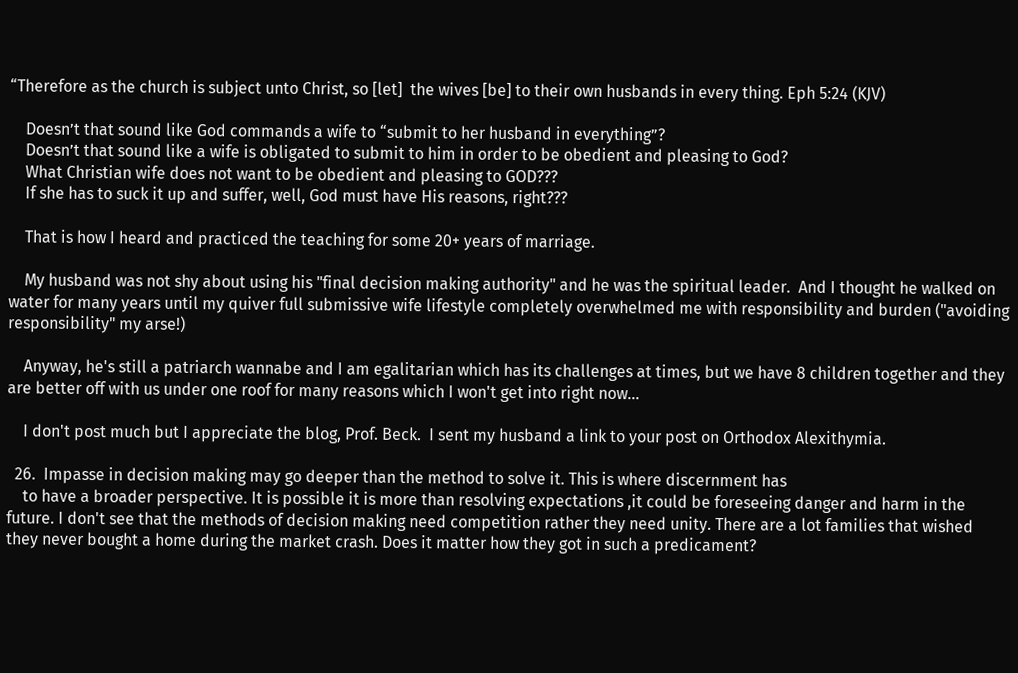“Therefore as the church is subject unto Christ, so [let]  the wives [be] to their own husbands in every thing. Eph 5:24 (KJV)

    Doesn’t that sound like God commands a wife to “submit to her husband in everything”?
    Doesn’t that sound like a wife is obligated to submit to him in order to be obedient and pleasing to God?
    What Christian wife does not want to be obedient and pleasing to GOD???
    If she has to suck it up and suffer, well, God must have His reasons, right???

    That is how I heard and practiced the teaching for some 20+ years of marriage.

    My husband was not shy about using his "final decision making authority" and he was the spiritual leader.  And I thought he walked on water for many years until my quiver full submissive wife lifestyle completely overwhelmed me with responsibility and burden ("avoiding responsibility" my arse!)

    Anyway, he's still a patriarch wannabe and I am egalitarian which has its challenges at times, but we have 8 children together and they are better off with us under one roof for many reasons which I won't get into right now...

    I don't post much but I appreciate the blog, Prof. Beck.  I sent my husband a link to your post on Orthodox Alexithymia.

  26.  Impasse in decision making may go deeper than the method to solve it. This is where discernment has
    to have a broader perspective. It is possible it is more than resolving expectations ,it could be foreseeing danger and harm in the future. I don't see that the methods of decision making need competition rather they need unity. There are a lot families that wished they never bought a home during the market crash. Does it matter how they got in such a predicament?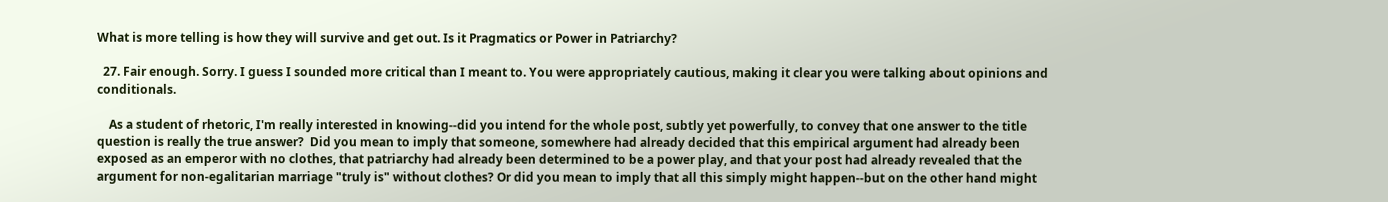What is more telling is how they will survive and get out. Is it Pragmatics or Power in Patriarchy?

  27. Fair enough. Sorry. I guess I sounded more critical than I meant to. You were appropriately cautious, making it clear you were talking about opinions and conditionals.

    As a student of rhetoric, I'm really interested in knowing--did you intend for the whole post, subtly yet powerfully, to convey that one answer to the title question is really the true answer?  Did you mean to imply that someone, somewhere had already decided that this empirical argument had already been exposed as an emperor with no clothes, that patriarchy had already been determined to be a power play, and that your post had already revealed that the argument for non-egalitarian marriage "truly is" without clothes? Or did you mean to imply that all this simply might happen--but on the other hand might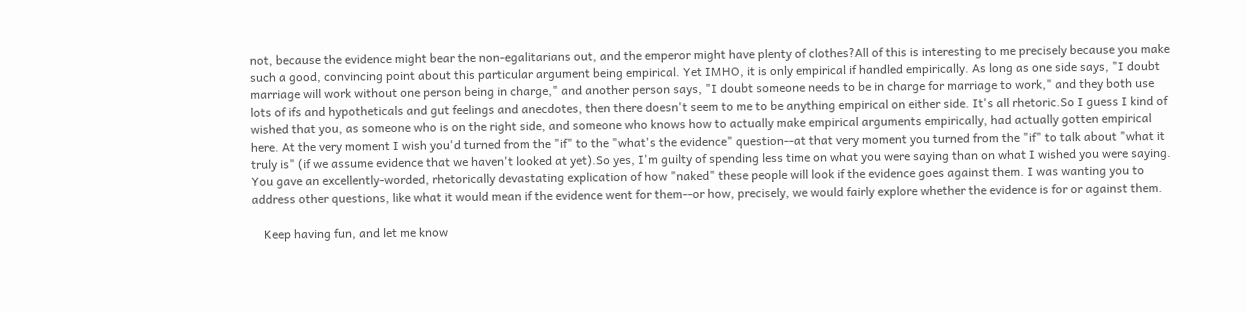not, because the evidence might bear the non-egalitarians out, and the emperor might have plenty of clothes?All of this is interesting to me precisely because you make such a good, convincing point about this particular argument being empirical. Yet IMHO, it is only empirical if handled empirically. As long as one side says, "I doubt marriage will work without one person being in charge," and another person says, "I doubt someone needs to be in charge for marriage to work," and they both use lots of ifs and hypotheticals and gut feelings and anecdotes, then there doesn't seem to me to be anything empirical on either side. It's all rhetoric.So I guess I kind of wished that you, as someone who is on the right side, and someone who knows how to actually make empirical arguments empirically, had actually gotten empirical here. At the very moment I wish you'd turned from the "if" to the "what's the evidence" question--at that very moment you turned from the "if" to talk about "what it truly is" (if we assume evidence that we haven't looked at yet).So yes, I'm guilty of spending less time on what you were saying than on what I wished you were saying. You gave an excellently-worded, rhetorically devastating explication of how "naked" these people will look if the evidence goes against them. I was wanting you to address other questions, like what it would mean if the evidence went for them--or how, precisely, we would fairly explore whether the evidence is for or against them.

    Keep having fun, and let me know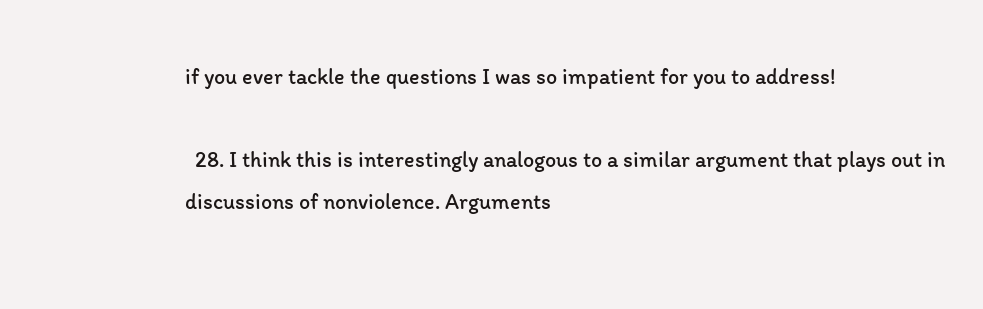if you ever tackle the questions I was so impatient for you to address!

  28. I think this is interestingly analogous to a similar argument that plays out in discussions of nonviolence. Arguments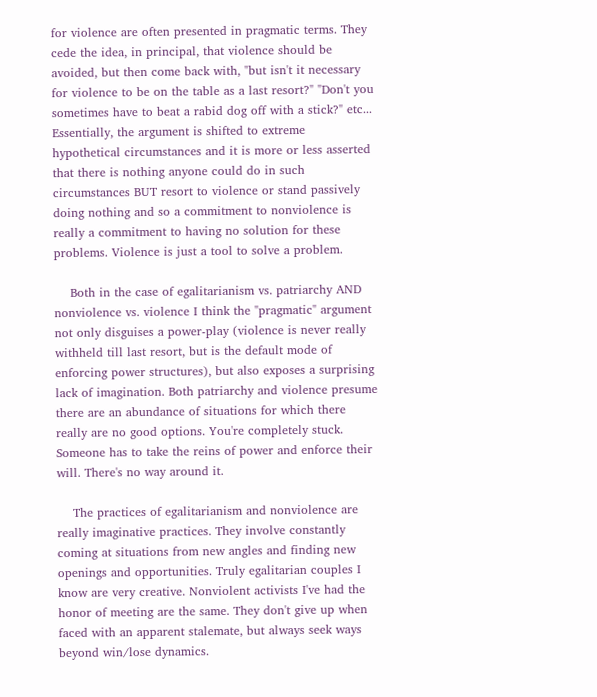for violence are often presented in pragmatic terms. They cede the idea, in principal, that violence should be avoided, but then come back with, "but isn't it necessary for violence to be on the table as a last resort?" "Don't you sometimes have to beat a rabid dog off with a stick?" etc... Essentially, the argument is shifted to extreme hypothetical circumstances and it is more or less asserted that there is nothing anyone could do in such circumstances BUT resort to violence or stand passively doing nothing and so a commitment to nonviolence is really a commitment to having no solution for these problems. Violence is just a tool to solve a problem.

    Both in the case of egalitarianism vs. patriarchy AND nonviolence vs. violence I think the "pragmatic" argument not only disguises a power-play (violence is never really withheld till last resort, but is the default mode of enforcing power structures), but also exposes a surprising lack of imagination. Both patriarchy and violence presume there are an abundance of situations for which there really are no good options. You're completely stuck. Someone has to take the reins of power and enforce their will. There's no way around it.

    The practices of egalitarianism and nonviolence are really imaginative practices. They involve constantly coming at situations from new angles and finding new openings and opportunities. Truly egalitarian couples I know are very creative. Nonviolent activists I've had the honor of meeting are the same. They don't give up when faced with an apparent stalemate, but always seek ways beyond win/lose dynamics.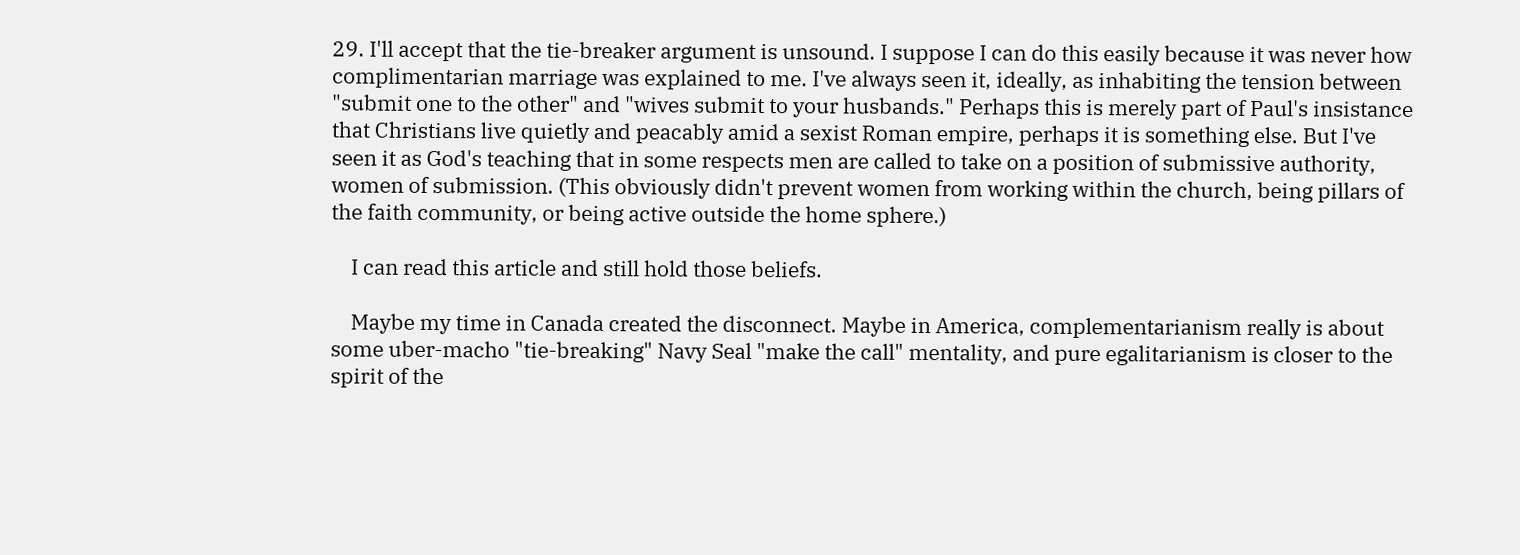29. I'll accept that the tie-breaker argument is unsound. I suppose I can do this easily because it was never how complimentarian marriage was explained to me. I've always seen it, ideally, as inhabiting the tension between "submit one to the other" and "wives submit to your husbands." Perhaps this is merely part of Paul's insistance that Christians live quietly and peacably amid a sexist Roman empire, perhaps it is something else. But I've seen it as God's teaching that in some respects men are called to take on a position of submissive authority, women of submission. (This obviously didn't prevent women from working within the church, being pillars of the faith community, or being active outside the home sphere.)

    I can read this article and still hold those beliefs.

    Maybe my time in Canada created the disconnect. Maybe in America, complementarianism really is about some uber-macho "tie-breaking" Navy Seal "make the call" mentality, and pure egalitarianism is closer to the spirit of the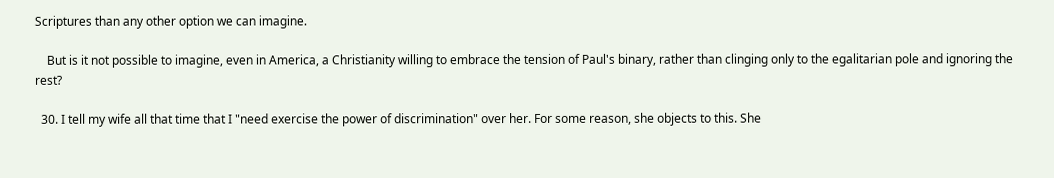Scriptures than any other option we can imagine.

    But is it not possible to imagine, even in America, a Christianity willing to embrace the tension of Paul's binary, rather than clinging only to the egalitarian pole and ignoring the rest?

  30. I tell my wife all that time that I "need exercise the power of discrimination" over her. For some reason, she objects to this. She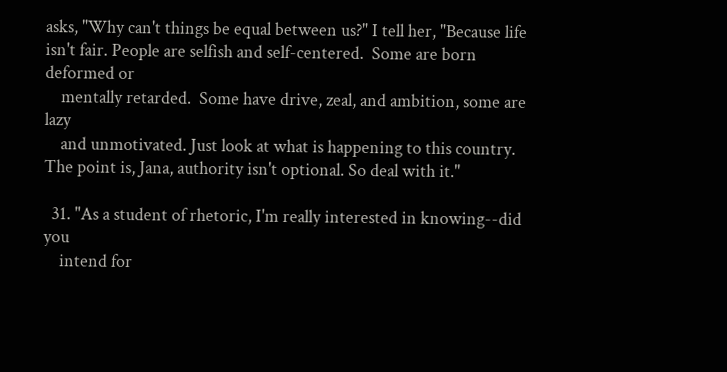asks, "Why can't things be equal between us?" I tell her, "Because life isn't fair. People are selfish and self-centered.  Some are born deformed or
    mentally retarded.  Some have drive, zeal, and ambition, some are lazy
    and unmotivated. Just look at what is happening to this country. The point is, Jana, authority isn't optional. So deal with it."

  31. "As a student of rhetoric, I'm really interested in knowing--did you
    intend for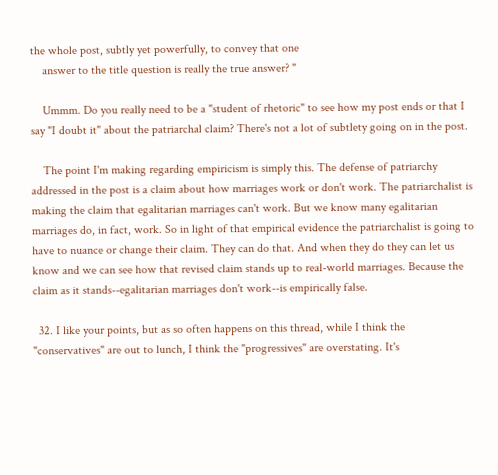the whole post, subtly yet powerfully, to convey that one
    answer to the title question is really the true answer? "

    Ummm. Do you really need to be a "student of rhetoric" to see how my post ends or that I say "I doubt it" about the patriarchal claim? There's not a lot of subtlety going on in the post.

    The point I'm making regarding empiricism is simply this. The defense of patriarchy addressed in the post is a claim about how marriages work or don't work. The patriarchalist is making the claim that egalitarian marriages can't work. But we know many egalitarian marriages do, in fact, work. So in light of that empirical evidence the patriarchalist is going to have to nuance or change their claim. They can do that. And when they do they can let us know and we can see how that revised claim stands up to real-world marriages. Because the claim as it stands--egalitarian marriages don't work--is empirically false.

  32. I like your points, but as so often happens on this thread, while I think the "conservatives" are out to lunch, I think the "progressives" are overstating. It's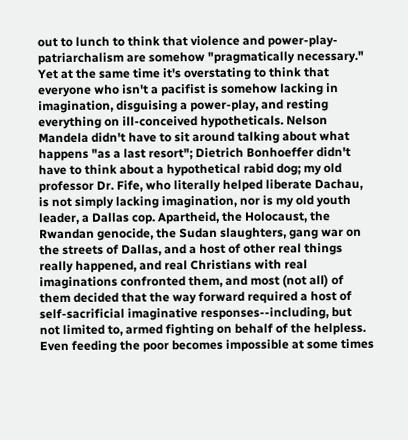out to lunch to think that violence and power-play-patriarchalism are somehow "pragmatically necessary." Yet at the same time it's overstating to think that everyone who isn't a pacifist is somehow lacking in imagination, disguising a power-play, and resting everything on ill-conceived hypotheticals. Nelson Mandela didn't have to sit around talking about what happens "as a last resort"; Dietrich Bonhoeffer didn't have to think about a hypothetical rabid dog; my old professor Dr. Fife, who literally helped liberate Dachau, is not simply lacking imagination, nor is my old youth leader, a Dallas cop. Apartheid, the Holocaust, the Rwandan genocide, the Sudan slaughters, gang war on the streets of Dallas, and a host of other real things really happened, and real Christians with real imaginations confronted them, and most (not all) of them decided that the way forward required a host of self-sacrificial imaginative responses--including, but not limited to, armed fighting on behalf of the helpless. Even feeding the poor becomes impossible at some times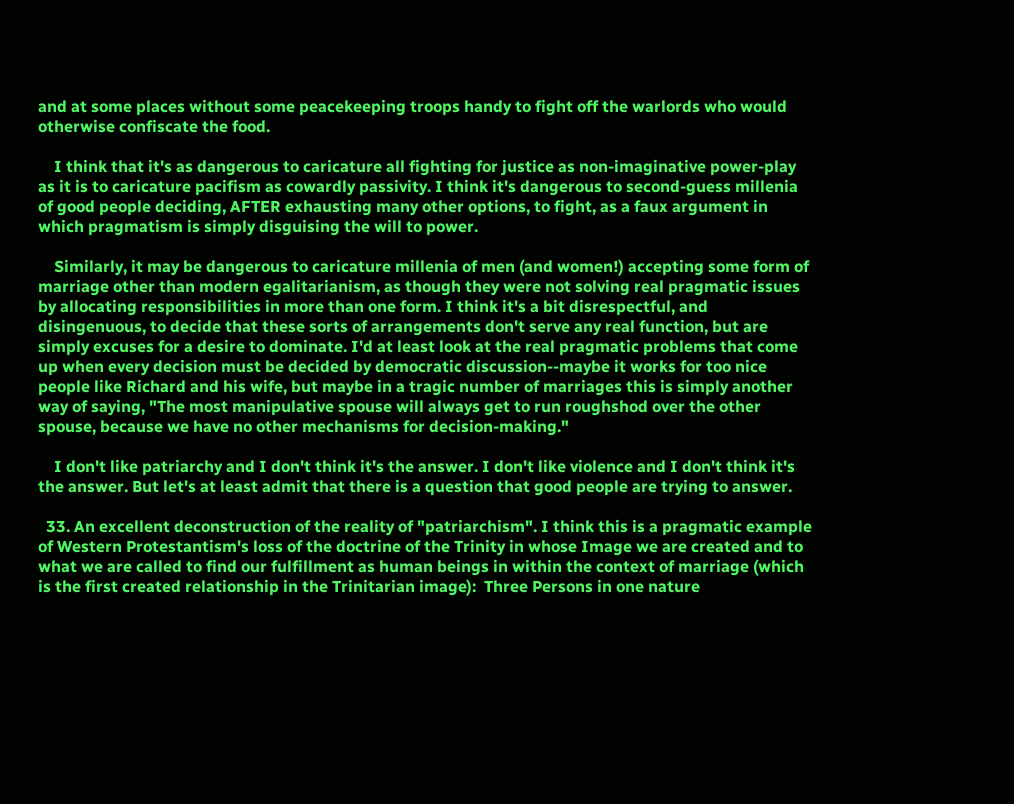and at some places without some peacekeeping troops handy to fight off the warlords who would otherwise confiscate the food.

    I think that it's as dangerous to caricature all fighting for justice as non-imaginative power-play as it is to caricature pacifism as cowardly passivity. I think it's dangerous to second-guess millenia of good people deciding, AFTER exhausting many other options, to fight, as a faux argument in which pragmatism is simply disguising the will to power.

    Similarly, it may be dangerous to caricature millenia of men (and women!) accepting some form of marriage other than modern egalitarianism, as though they were not solving real pragmatic issues by allocating responsibilities in more than one form. I think it's a bit disrespectful, and disingenuous, to decide that these sorts of arrangements don't serve any real function, but are simply excuses for a desire to dominate. I'd at least look at the real pragmatic problems that come up when every decision must be decided by democratic discussion--maybe it works for too nice people like Richard and his wife, but maybe in a tragic number of marriages this is simply another way of saying, "The most manipulative spouse will always get to run roughshod over the other spouse, because we have no other mechanisms for decision-making."

    I don't like patriarchy and I don't think it's the answer. I don't like violence and I don't think it's the answer. But let's at least admit that there is a question that good people are trying to answer.

  33. An excellent deconstruction of the reality of "patriarchism". I think this is a pragmatic example of Western Protestantism's loss of the doctrine of the Trinity in whose Image we are created and to what we are called to find our fulfillment as human beings in within the context of marriage (which is the first created relationship in the Trinitarian image):  Three Persons in one nature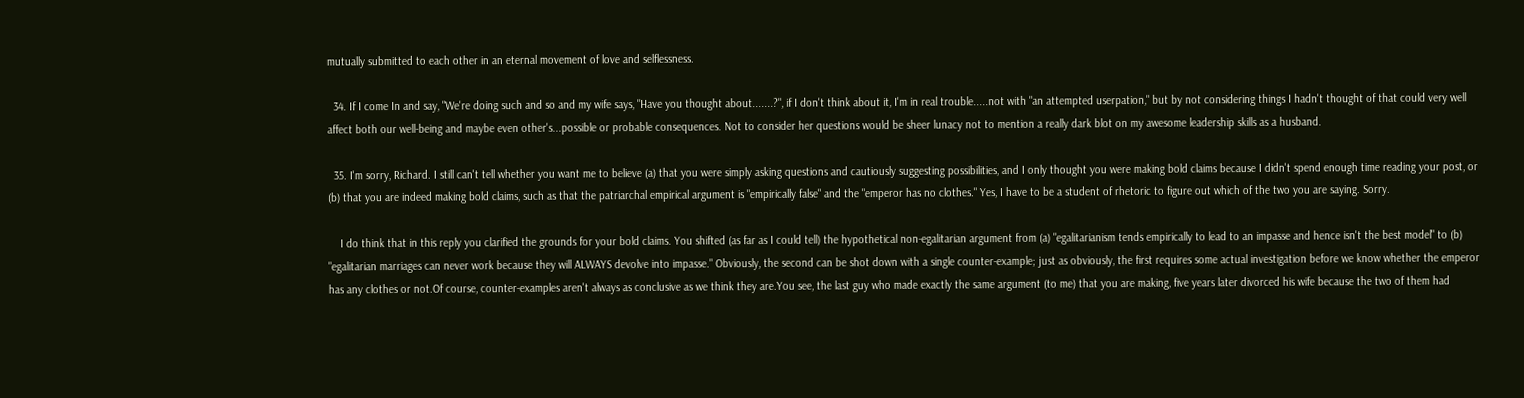mutually submitted to each other in an eternal movement of love and selflessness.

  34. If I come In and say, "We're doing such and so and my wife says, "Have you thought about.......?", if I don't think about it, I'm in real trouble.....not with "an attempted userpation," but by not considering things I hadn't thought of that could very well affect both our well-being and maybe even other's...possible or probable consequences. Not to consider her questions would be sheer lunacy not to mention a really dark blot on my awesome leadership skills as a husband.

  35. I'm sorry, Richard. I still can't tell whether you want me to believe (a) that you were simply asking questions and cautiously suggesting possibilities, and I only thought you were making bold claims because I didn't spend enough time reading your post, or (b) that you are indeed making bold claims, such as that the patriarchal empirical argument is "empirically false" and the "emperor has no clothes." Yes, I have to be a student of rhetoric to figure out which of the two you are saying. Sorry.

    I do think that in this reply you clarified the grounds for your bold claims. You shifted (as far as I could tell) the hypothetical non-egalitarian argument from (a) "egalitarianism tends empirically to lead to an impasse and hence isn't the best model" to (b) "egalitarian marriages can never work because they will ALWAYS devolve into impasse." Obviously, the second can be shot down with a single counter-example; just as obviously, the first requires some actual investigation before we know whether the emperor has any clothes or not.Of course, counter-examples aren't always as conclusive as we think they are.You see, the last guy who made exactly the same argument (to me) that you are making, five years later divorced his wife because the two of them had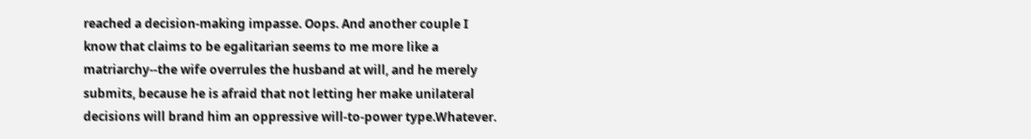reached a decision-making impasse. Oops. And another couple I know that claims to be egalitarian seems to me more like a matriarchy--the wife overrules the husband at will, and he merely submits, because he is afraid that not letting her make unilateral decisions will brand him an oppressive will-to-power type.Whatever.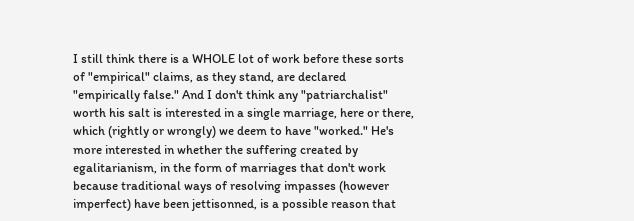I still think there is a WHOLE lot of work before these sorts of "empirical" claims, as they stand, are declared "empirically false." And I don't think any "patriarchalist" worth his salt is interested in a single marriage, here or there, which (rightly or wrongly) we deem to have "worked." He's more interested in whether the suffering created by egalitarianism, in the form of marriages that don't work because traditional ways of resolving impasses (however imperfect) have been jettisonned, is a possible reason that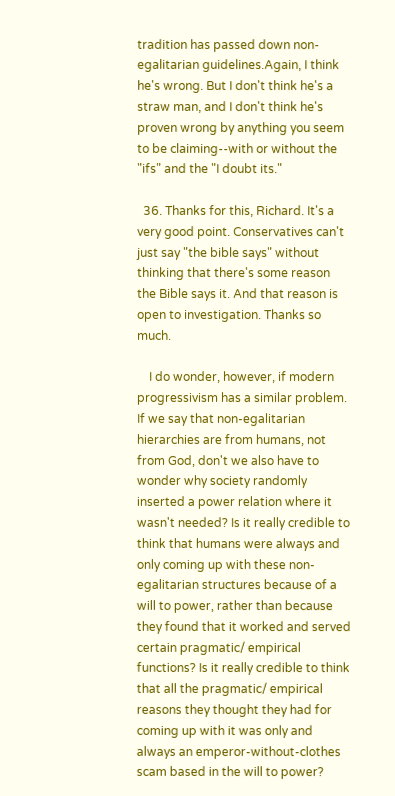tradition has passed down non-egalitarian guidelines.Again, I think he's wrong. But I don't think he's a straw man, and I don't think he's proven wrong by anything you seem to be claiming--with or without the "ifs" and the "I doubt its."

  36. Thanks for this, Richard. It's a very good point. Conservatives can't just say "the bible says" without thinking that there's some reason the Bible says it. And that reason is open to investigation. Thanks so much.

    I do wonder, however, if modern progressivism has a similar problem. If we say that non-egalitarian hierarchies are from humans, not from God, don't we also have to wonder why society randomly inserted a power relation where it wasn't needed? Is it really credible to think that humans were always and only coming up with these non-egalitarian structures because of a will to power, rather than because they found that it worked and served certain pragmatic/ empirical functions? Is it really credible to think that all the pragmatic/ empirical reasons they thought they had for coming up with it was only and always an emperor-without-clothes scam based in the will to power?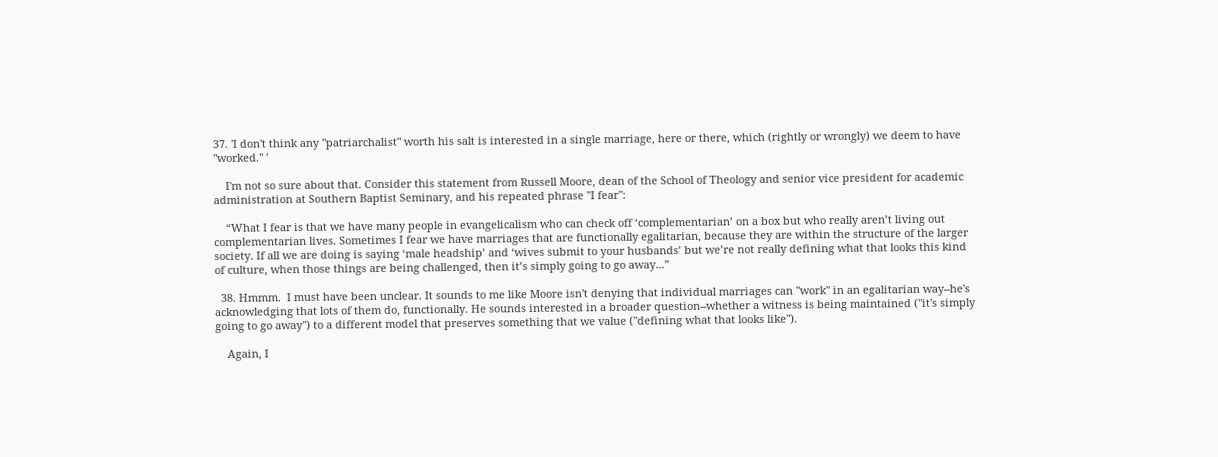37. 'I don't think any "patriarchalist" worth his salt is interested in a single marriage, here or there, which (rightly or wrongly) we deem to have "worked." '

    I'm not so sure about that. Consider this statement from Russell Moore, dean of the School of Theology and senior vice president for academic administration at Southern Baptist Seminary, and his repeated phrase "I fear":

    “What I fear is that we have many people in evangelicalism who can check off ‘complementarian’ on a box but who really aren’t living out complementarian lives. Sometimes I fear we have marriages that are functionally egalitarian, because they are within the structure of the larger society. If all we are doing is saying ‘male headship’ and ‘wives submit to your husbands’ but we’re not really defining what that looks this kind of culture, when those things are being challenged, then it’s simply going to go away...”

  38. Hmmm.  I must have been unclear. It sounds to me like Moore isn't denying that individual marriages can "work" in an egalitarian way--he's acknowledging that lots of them do, functionally. He sounds interested in a broader question--whether a witness is being maintained ("it's simply going to go away") to a different model that preserves something that we value ("defining what that looks like").

    Again, I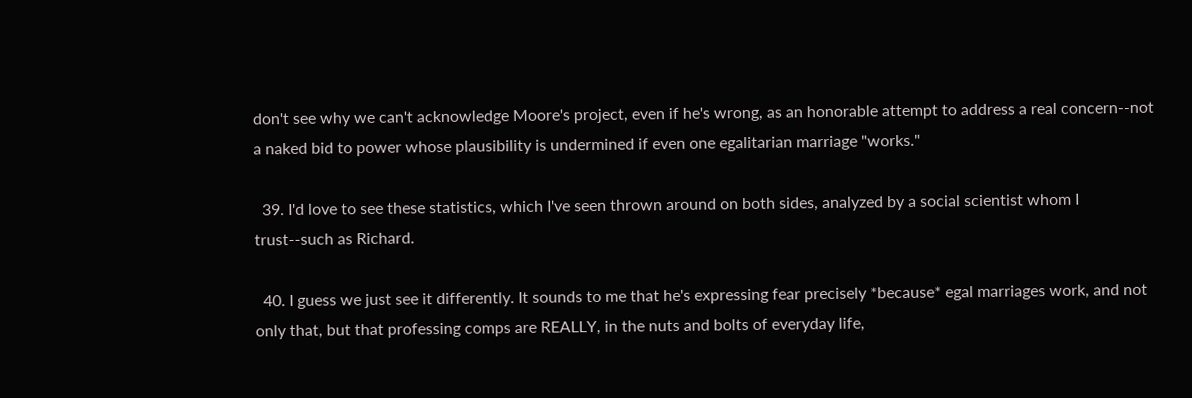don't see why we can't acknowledge Moore's project, even if he's wrong, as an honorable attempt to address a real concern--not a naked bid to power whose plausibility is undermined if even one egalitarian marriage "works."

  39. I'd love to see these statistics, which I've seen thrown around on both sides, analyzed by a social scientist whom I trust--such as Richard.

  40. I guess we just see it differently. It sounds to me that he's expressing fear precisely *because* egal marriages work, and not only that, but that professing comps are REALLY, in the nuts and bolts of everyday life,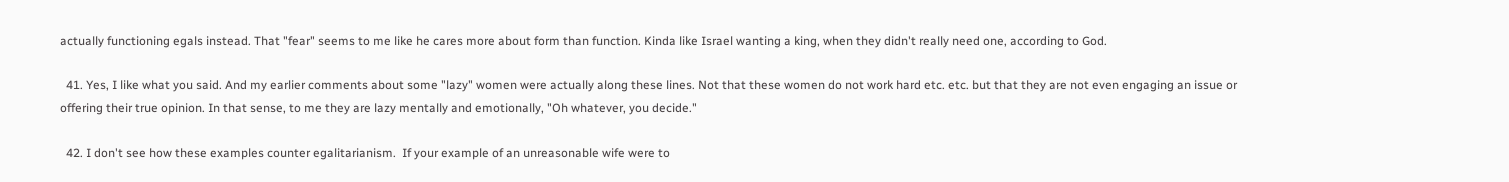actually functioning egals instead. That "fear" seems to me like he cares more about form than function. Kinda like Israel wanting a king, when they didn't really need one, according to God.

  41. Yes, I like what you said. And my earlier comments about some "lazy" women were actually along these lines. Not that these women do not work hard etc. etc. but that they are not even engaging an issue or offering their true opinion. In that sense, to me they are lazy mentally and emotionally, "Oh whatever, you decide."

  42. I don't see how these examples counter egalitarianism.  If your example of an unreasonable wife were to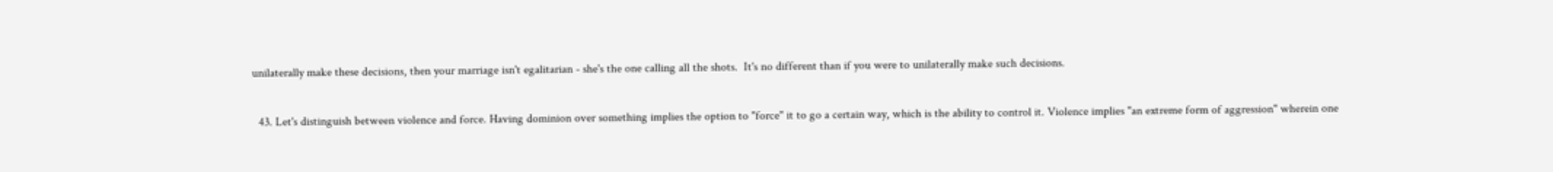unilaterally make these decisions, then your marriage isn't egalitarian - she's the one calling all the shots.  It's no different than if you were to unilaterally make such decisions.

  43. Let's distinguish between violence and force. Having dominion over something implies the option to "force" it to go a certain way, which is the ability to control it. Violence implies "an extreme form of aggression" wherein one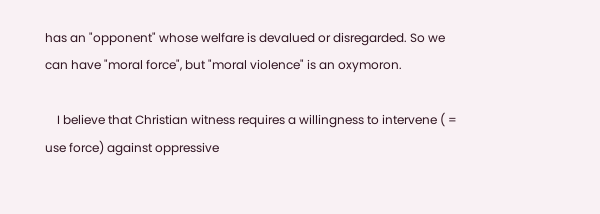has an "opponent" whose welfare is devalued or disregarded. So we can have "moral force", but "moral violence" is an oxymoron.

    I believe that Christian witness requires a willingness to intervene ( = use force) against oppressive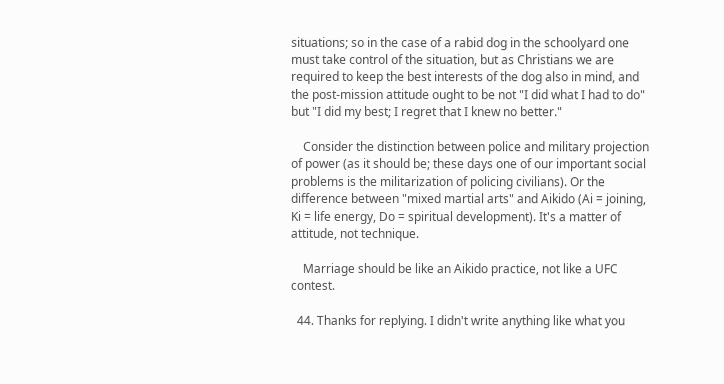situations; so in the case of a rabid dog in the schoolyard one must take control of the situation, but as Christians we are required to keep the best interests of the dog also in mind, and the post-mission attitude ought to be not "I did what I had to do" but "I did my best; I regret that I knew no better."

    Consider the distinction between police and military projection of power (as it should be; these days one of our important social problems is the militarization of policing civilians). Or the difference between "mixed martial arts" and Aikido (Ai = joining, Ki = life energy, Do = spiritual development). It's a matter of attitude, not technique.

    Marriage should be like an Aikido practice, not like a UFC contest.

  44. Thanks for replying. I didn't write anything like what you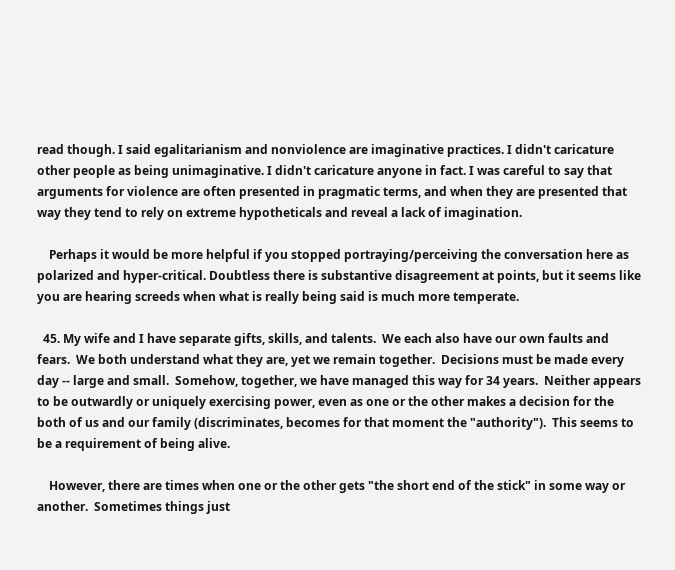read though. I said egalitarianism and nonviolence are imaginative practices. I didn't caricature other people as being unimaginative. I didn't caricature anyone in fact. I was careful to say that arguments for violence are often presented in pragmatic terms, and when they are presented that way they tend to rely on extreme hypotheticals and reveal a lack of imagination.

    Perhaps it would be more helpful if you stopped portraying/perceiving the conversation here as polarized and hyper-critical. Doubtless there is substantive disagreement at points, but it seems like you are hearing screeds when what is really being said is much more temperate.

  45. My wife and I have separate gifts, skills, and talents.  We each also have our own faults and fears.  We both understand what they are, yet we remain together.  Decisions must be made every day -- large and small.  Somehow, together, we have managed this way for 34 years.  Neither appears to be outwardly or uniquely exercising power, even as one or the other makes a decision for the both of us and our family (discriminates, becomes for that moment the "authority").  This seems to be a requirement of being alive.

    However, there are times when one or the other gets "the short end of the stick" in some way or another.  Sometimes things just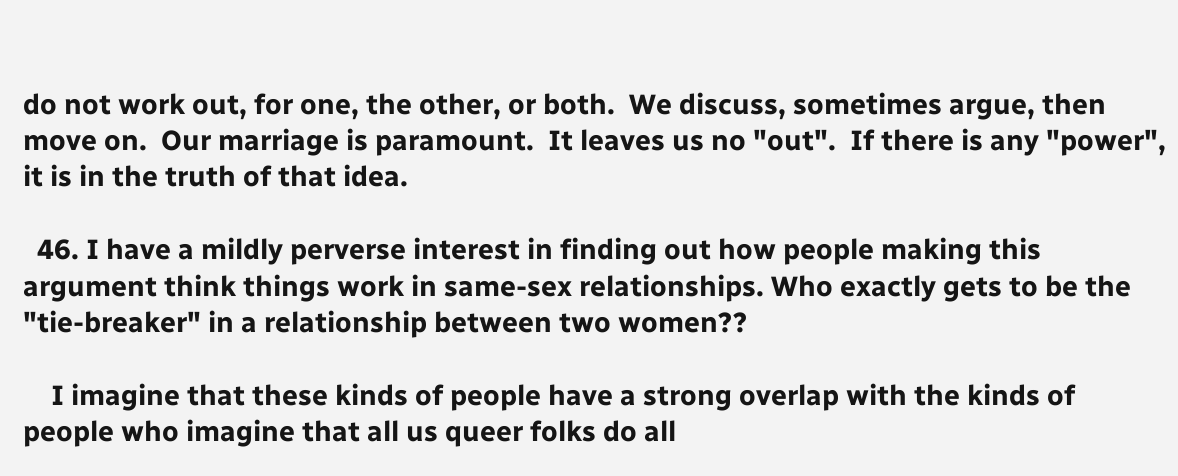do not work out, for one, the other, or both.  We discuss, sometimes argue, then move on.  Our marriage is paramount.  It leaves us no "out".  If there is any "power", it is in the truth of that idea.

  46. I have a mildly perverse interest in finding out how people making this argument think things work in same-sex relationships. Who exactly gets to be the "tie-breaker" in a relationship between two women??

    I imagine that these kinds of people have a strong overlap with the kinds of people who imagine that all us queer folks do all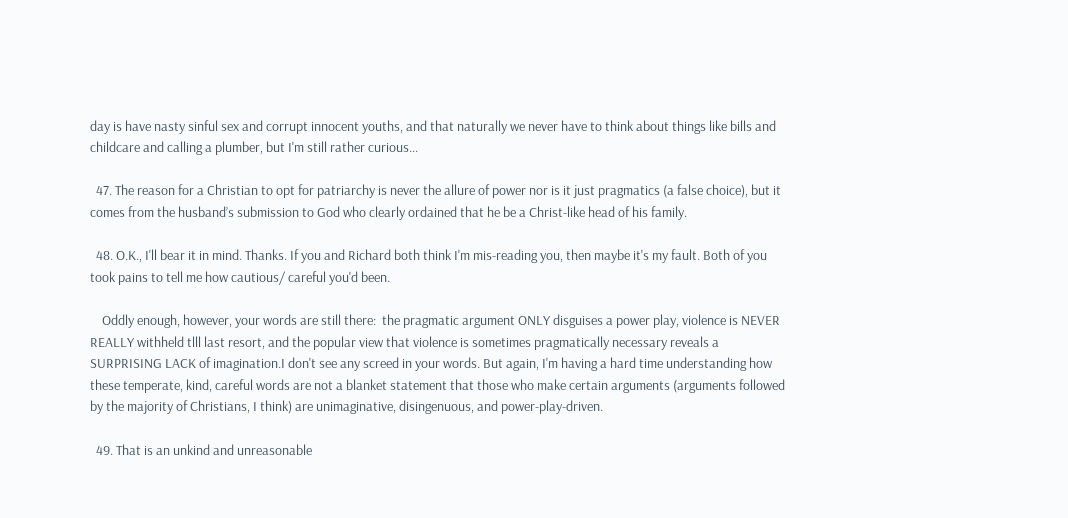day is have nasty sinful sex and corrupt innocent youths, and that naturally we never have to think about things like bills and childcare and calling a plumber, but I'm still rather curious...

  47. The reason for a Christian to opt for patriarchy is never the allure of power nor is it just pragmatics (a false choice), but it comes from the husband’s submission to God who clearly ordained that he be a Christ-like head of his family.

  48. O.K., I'll bear it in mind. Thanks. If you and Richard both think I'm mis-reading you, then maybe it's my fault. Both of you took pains to tell me how cautious/ careful you'd been.

    Oddly enough, however, your words are still there:  the pragmatic argument ONLY disguises a power play, violence is NEVER REALLY withheld tlll last resort, and the popular view that violence is sometimes pragmatically necessary reveals a SURPRISING LACK of imagination.I don't see any screed in your words. But again, I'm having a hard time understanding how these temperate, kind, careful words are not a blanket statement that those who make certain arguments (arguments followed by the majority of Christians, I think) are unimaginative, disingenuous, and power-play-driven.

  49. That is an unkind and unreasonable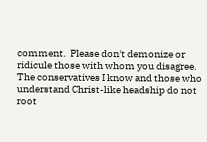comment.  Please don't demonize or ridicule those with whom you disagree.   The conservatives I know and those who understand Christ-like headship do not root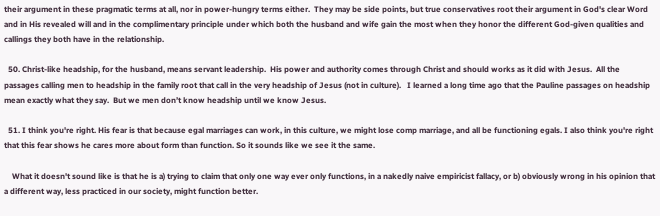their argument in these pragmatic terms at all, nor in power-hungry terms either.  They may be side points, but true conservatives root their argument in God's clear Word and in His revealed will and in the complimentary principle under which both the husband and wife gain the most when they honor the different God-given qualities and callings they both have in the relationship.

  50. Christ-like headship, for the husband, means servant leadership.  His power and authority comes through Christ and should works as it did with Jesus.  All the passages calling men to headship in the family root that call in the very headship of Jesus (not in culture).   I learned a long time ago that the Pauline passages on headship mean exactly what they say.  But we men don’t know headship until we know Jesus.

  51. I think you're right. His fear is that because egal marriages can work, in this culture, we might lose comp marriage, and all be functioning egals. I also think you're right that this fear shows he cares more about form than function. So it sounds like we see it the same.

    What it doesn't sound like is that he is a) trying to claim that only one way ever only functions, in a nakedly naive empiricist fallacy, or b) obviously wrong in his opinion that a different way, less practiced in our society, might function better.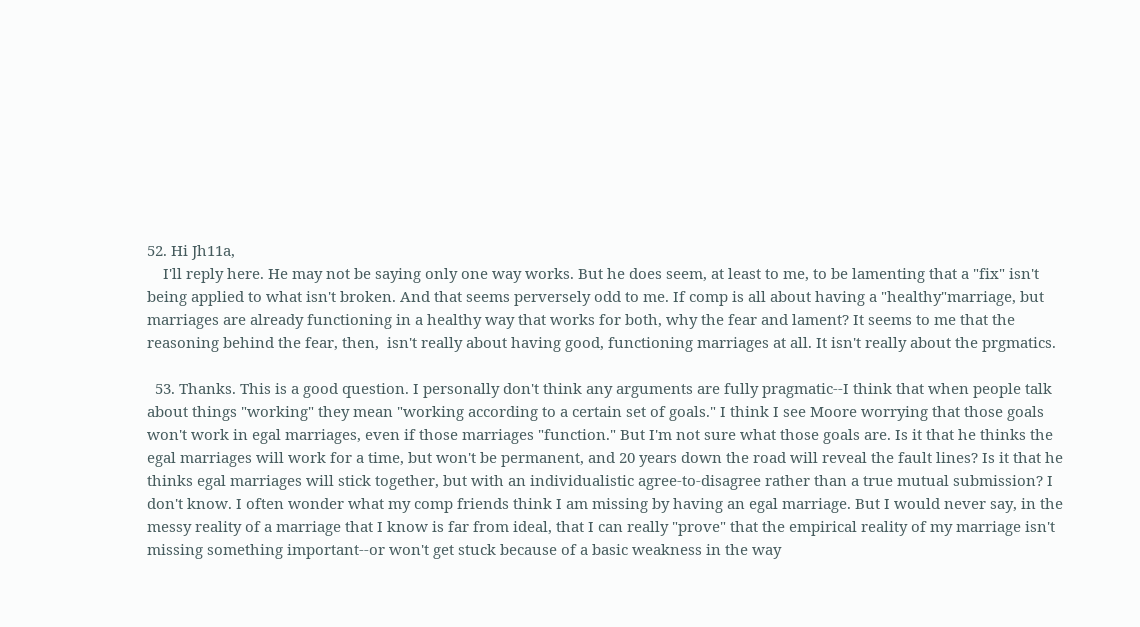52. Hi Jh11a,
    I'll reply here. He may not be saying only one way works. But he does seem, at least to me, to be lamenting that a "fix" isn't being applied to what isn't broken. And that seems perversely odd to me. If comp is all about having a "healthy"marriage, but marriages are already functioning in a healthy way that works for both, why the fear and lament? It seems to me that the reasoning behind the fear, then,  isn't really about having good, functioning marriages at all. It isn't really about the prgmatics.

  53. Thanks. This is a good question. I personally don't think any arguments are fully pragmatic--I think that when people talk about things "working" they mean "working according to a certain set of goals." I think I see Moore worrying that those goals won't work in egal marriages, even if those marriages "function." But I'm not sure what those goals are. Is it that he thinks the egal marriages will work for a time, but won't be permanent, and 20 years down the road will reveal the fault lines? Is it that he thinks egal marriages will stick together, but with an individualistic agree-to-disagree rather than a true mutual submission? I don't know. I often wonder what my comp friends think I am missing by having an egal marriage. But I would never say, in the messy reality of a marriage that I know is far from ideal, that I can really "prove" that the empirical reality of my marriage isn't missing something important--or won't get stuck because of a basic weakness in the way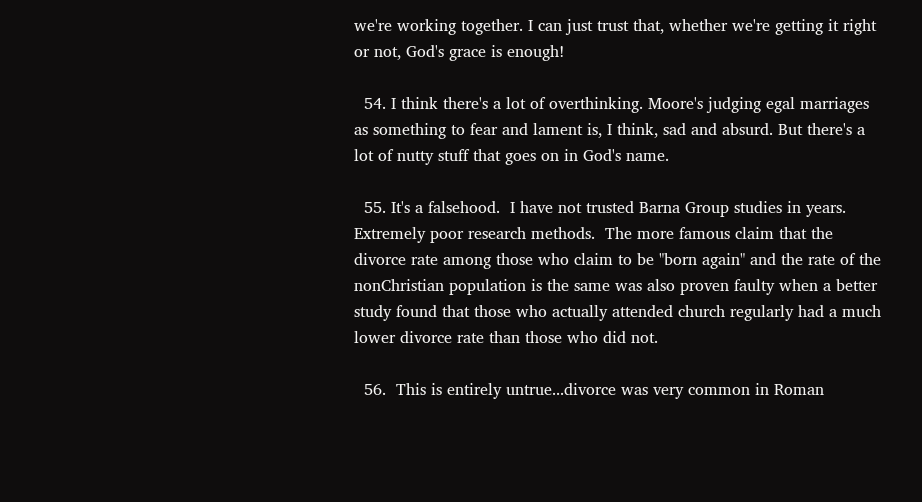we're working together. I can just trust that, whether we're getting it right or not, God's grace is enough!

  54. I think there's a lot of overthinking. Moore's judging egal marriages as something to fear and lament is, I think, sad and absurd. But there's a lot of nutty stuff that goes on in God's name.

  55. It's a falsehood.  I have not trusted Barna Group studies in years.  Extremely poor research methods.  The more famous claim that the divorce rate among those who claim to be "born again" and the rate of the nonChristian population is the same was also proven faulty when a better study found that those who actually attended church regularly had a much lower divorce rate than those who did not.

  56.  This is entirely untrue...divorce was very common in Roman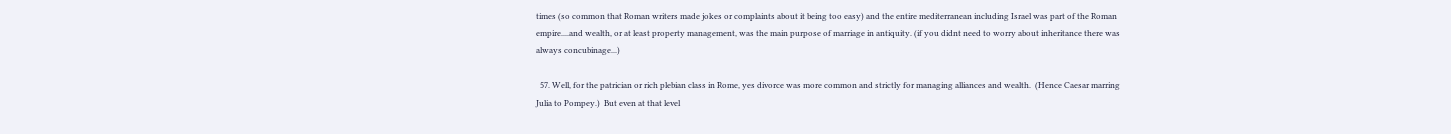times (so common that Roman writers made jokes or complaints about it being too easy) and the entire mediterranean including Israel was part of the Roman empire....and wealth, or at least property management, was the main purpose of marriage in antiquity. (if you didnt need to worry about inheritance there was always concubinage...)

  57. Well, for the patrician or rich plebian class in Rome, yes divorce was more common and strictly for managing alliances and wealth.  (Hence Caesar marring Julia to Pompey.)  But even at that level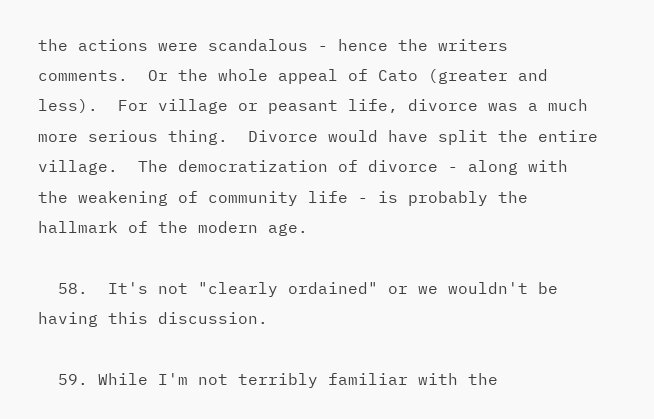the actions were scandalous - hence the writers comments.  Or the whole appeal of Cato (greater and less).  For village or peasant life, divorce was a much more serious thing.  Divorce would have split the entire village.  The democratization of divorce - along with the weakening of community life - is probably the hallmark of the modern age.

  58.  It's not "clearly ordained" or we wouldn't be having this discussion.

  59. While I'm not terribly familiar with the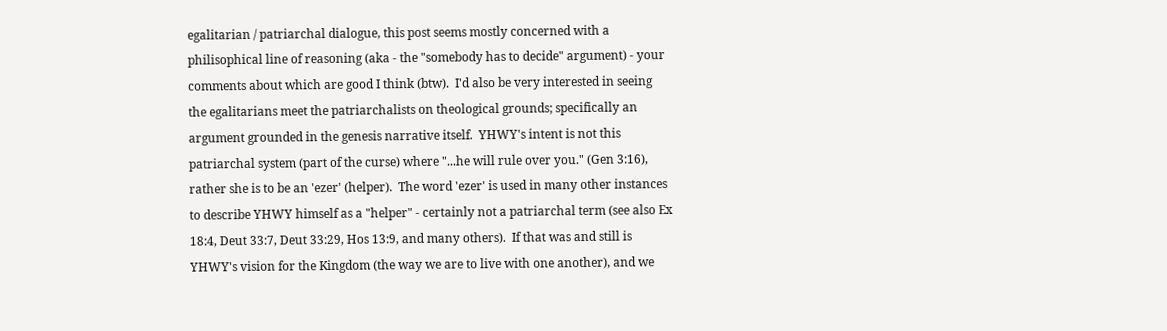egalitarian / patriarchal dialogue, this post seems mostly concerned with a philisophical line of reasoning (aka - the "somebody has to decide" argument) - your comments about which are good I think (btw).  I'd also be very interested in seeing the egalitarians meet the patriarchalists on theological grounds; specifically an argument grounded in the genesis narrative itself.  YHWY's intent is not this patriarchal system (part of the curse) where "...he will rule over you." (Gen 3:16), rather she is to be an 'ezer' (helper).  The word 'ezer' is used in many other instances to describe YHWY himself as a "helper" - certainly not a patriarchal term (see also Ex 18:4, Deut 33:7, Deut 33:29, Hos 13:9, and many others).  If that was and still is YHWY's vision for the Kingdom (the way we are to live with one another), and we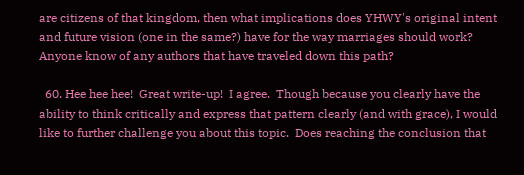are citizens of that kingdom, then what implications does YHWY's original intent and future vision (one in the same?) have for the way marriages should work?  Anyone know of any authors that have traveled down this path?

  60. Hee hee hee!  Great write-up!  I agree.  Though because you clearly have the ability to think critically and express that pattern clearly (and with grace), I would like to further challenge you about this topic.  Does reaching the conclusion that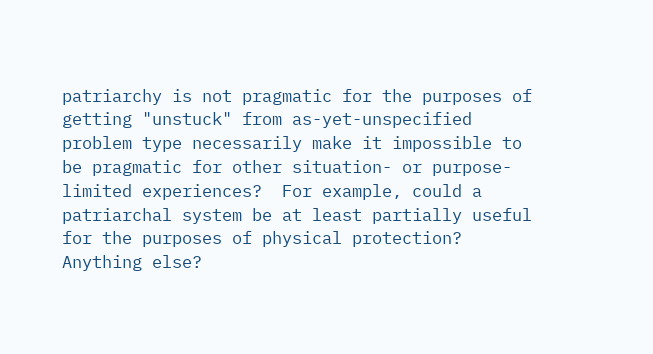patriarchy is not pragmatic for the purposes of getting "unstuck" from as-yet-unspecified problem type necessarily make it impossible to be pragmatic for other situation- or purpose-limited experiences?  For example, could a patriarchal system be at least partially useful for the purposes of physical protection?   Anything else?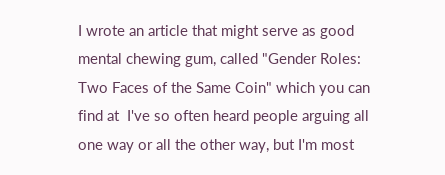I wrote an article that might serve as good mental chewing gum, called "Gender Roles: Two Faces of the Same Coin" which you can find at  I've so often heard people arguing all one way or all the other way, but I'm most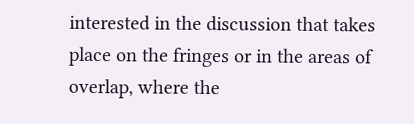interested in the discussion that takes place on the fringes or in the areas of overlap, where the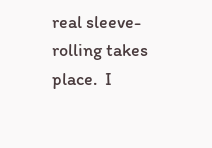real sleeve-rolling takes place.  I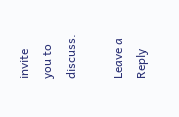invite you to discuss.

Leave a Reply